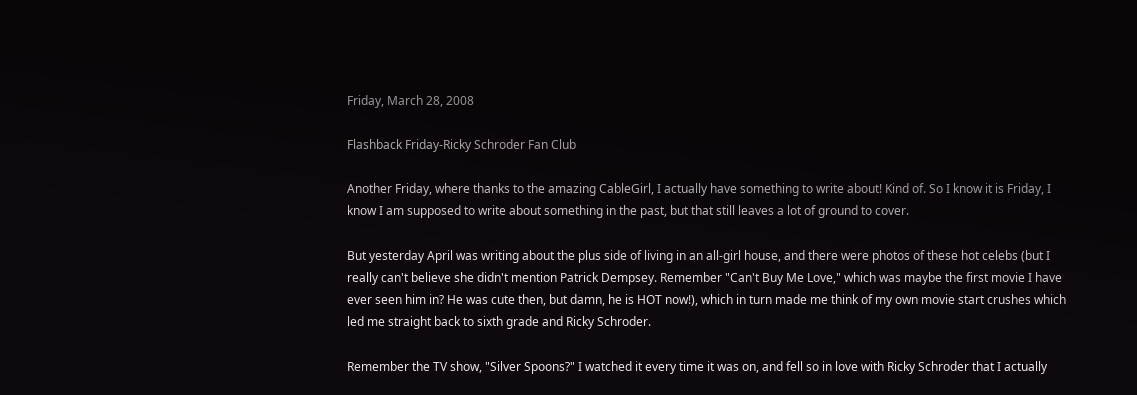Friday, March 28, 2008

Flashback Friday-Ricky Schroder Fan Club

Another Friday, where thanks to the amazing CableGirl, I actually have something to write about! Kind of. So I know it is Friday, I know I am supposed to write about something in the past, but that still leaves a lot of ground to cover.

But yesterday April was writing about the plus side of living in an all-girl house, and there were photos of these hot celebs (but I really can't believe she didn't mention Patrick Dempsey. Remember "Can't Buy Me Love," which was maybe the first movie I have ever seen him in? He was cute then, but damn, he is HOT now!), which in turn made me think of my own movie start crushes which led me straight back to sixth grade and Ricky Schroder.

Remember the TV show, "Silver Spoons?" I watched it every time it was on, and fell so in love with Ricky Schroder that I actually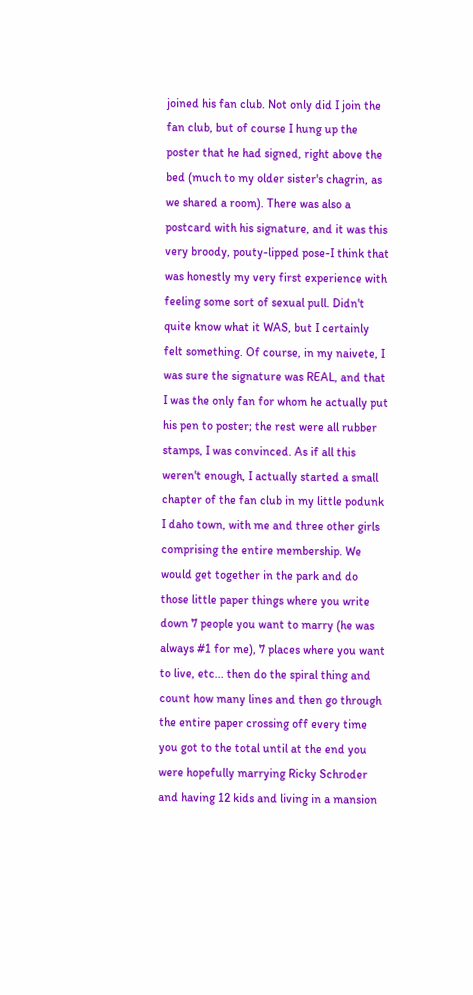joined his fan club. Not only did I join the fan club, but of course I hung up the poster that he had signed, right above the bed (much to my older sister's chagrin, as we shared a room). There was also a postcard with his signature, and it was this very broody, pouty-lipped pose-I think that was honestly my very first experience with feeling some sort of sexual pull. Didn't quite know what it WAS, but I certainly felt something. Of course, in my naivete, I was sure the signature was REAL, and that I was the only fan for whom he actually put his pen to poster; the rest were all rubber stamps, I was convinced. As if all this weren't enough, I actually started a small chapter of the fan club in my little podunk I daho town, with me and three other girls comprising the entire membership. We would get together in the park and do those little paper things where you write down 7 people you want to marry (he was always #1 for me), 7 places where you want to live, etc... then do the spiral thing and count how many lines and then go through the entire paper crossing off every time you got to the total until at the end you were hopefully marrying Ricky Schroder and having 12 kids and living in a mansion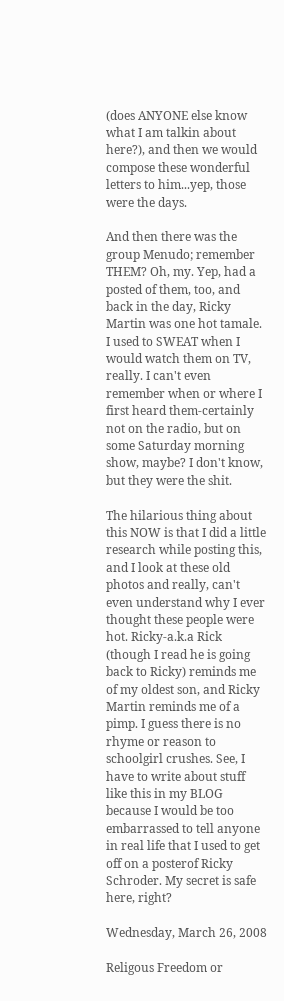(does ANYONE else know what I am talkin about here?), and then we would compose these wonderful letters to him...yep, those were the days.

And then there was the group Menudo; remember THEM? Oh, my. Yep, had a posted of them, too, and back in the day, Ricky Martin was one hot tamale. I used to SWEAT when I would watch them on TV, really. I can't even remember when or where I first heard them-certainly not on the radio, but on some Saturday morning show, maybe? I don't know, but they were the shit.

The hilarious thing about this NOW is that I did a little research while posting this, and I look at these old photos and really, can't even understand why I ever thought these people were hot. Ricky-a.k.a Rick (though I read he is going back to Ricky) reminds me of my oldest son, and Ricky Martin reminds me of a pimp. I guess there is no rhyme or reason to schoolgirl crushes. See, I have to write about stuff like this in my BLOG because I would be too embarrassed to tell anyone in real life that I used to get off on a posterof Ricky Schroder. My secret is safe here, right?

Wednesday, March 26, 2008

Religous Freedom or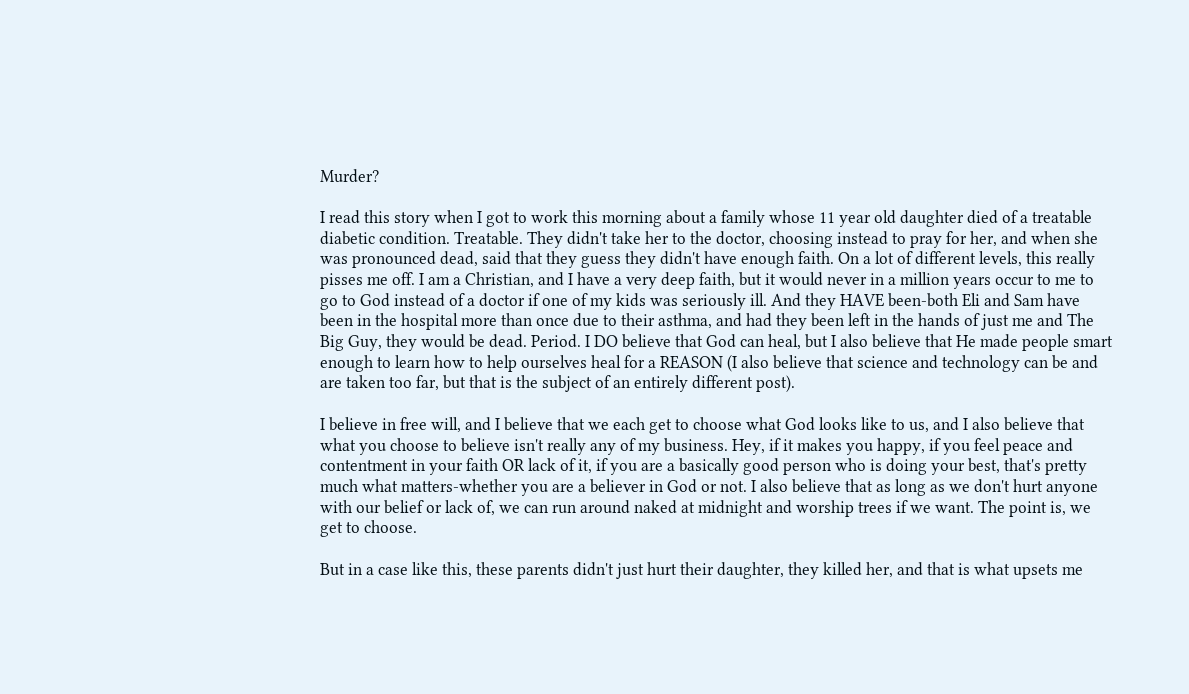Murder?

I read this story when I got to work this morning about a family whose 11 year old daughter died of a treatable diabetic condition. Treatable. They didn't take her to the doctor, choosing instead to pray for her, and when she was pronounced dead, said that they guess they didn't have enough faith. On a lot of different levels, this really pisses me off. I am a Christian, and I have a very deep faith, but it would never in a million years occur to me to go to God instead of a doctor if one of my kids was seriously ill. And they HAVE been-both Eli and Sam have been in the hospital more than once due to their asthma, and had they been left in the hands of just me and The Big Guy, they would be dead. Period. I DO believe that God can heal, but I also believe that He made people smart enough to learn how to help ourselves heal for a REASON (I also believe that science and technology can be and are taken too far, but that is the subject of an entirely different post).

I believe in free will, and I believe that we each get to choose what God looks like to us, and I also believe that what you choose to believe isn't really any of my business. Hey, if it makes you happy, if you feel peace and contentment in your faith OR lack of it, if you are a basically good person who is doing your best, that's pretty much what matters-whether you are a believer in God or not. I also believe that as long as we don't hurt anyone with our belief or lack of, we can run around naked at midnight and worship trees if we want. The point is, we get to choose.

But in a case like this, these parents didn't just hurt their daughter, they killed her, and that is what upsets me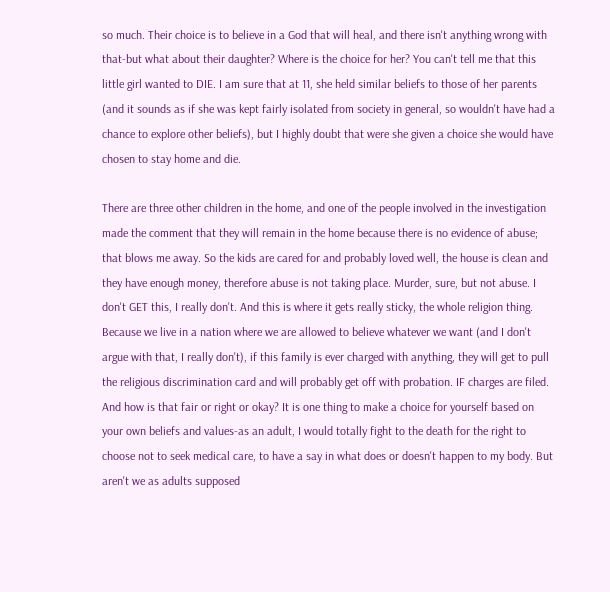so much. Their choice is to believe in a God that will heal, and there isn't anything wrong with that-but what about their daughter? Where is the choice for her? You can't tell me that this little girl wanted to DIE. I am sure that at 11, she held similar beliefs to those of her parents (and it sounds as if she was kept fairly isolated from society in general, so wouldn't have had a chance to explore other beliefs), but I highly doubt that were she given a choice she would have chosen to stay home and die.

There are three other children in the home, and one of the people involved in the investigation made the comment that they will remain in the home because there is no evidence of abuse; that blows me away. So the kids are cared for and probably loved well, the house is clean and they have enough money, therefore abuse is not taking place. Murder, sure, but not abuse. I don't GET this, I really don't. And this is where it gets really sticky, the whole religion thing. Because we live in a nation where we are allowed to believe whatever we want (and I don't argue with that, I really don't), if this family is ever charged with anything, they will get to pull the religious discrimination card and will probably get off with probation. IF charges are filed. And how is that fair or right or okay? It is one thing to make a choice for yourself based on your own beliefs and values-as an adult, I would totally fight to the death for the right to choose not to seek medical care, to have a say in what does or doesn't happen to my body. But aren't we as adults supposed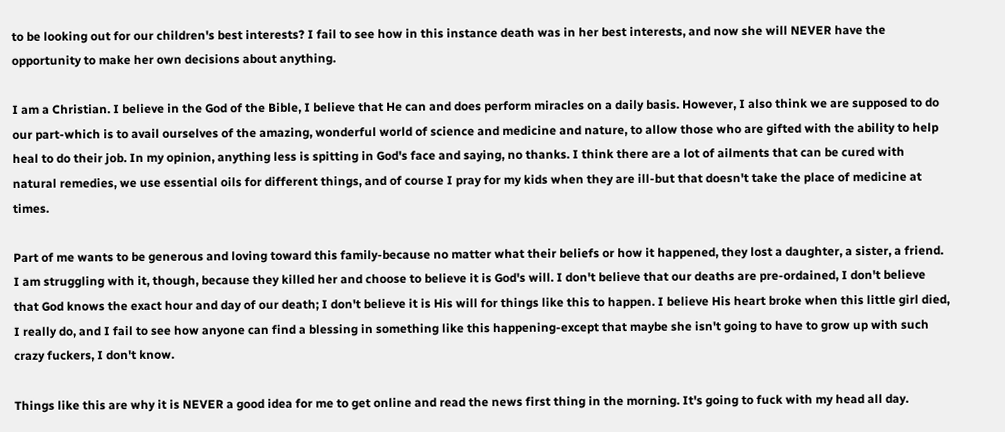to be looking out for our children's best interests? I fail to see how in this instance death was in her best interests, and now she will NEVER have the opportunity to make her own decisions about anything.

I am a Christian. I believe in the God of the Bible, I believe that He can and does perform miracles on a daily basis. However, I also think we are supposed to do our part-which is to avail ourselves of the amazing, wonderful world of science and medicine and nature, to allow those who are gifted with the ability to help heal to do their job. In my opinion, anything less is spitting in God's face and saying, no thanks. I think there are a lot of ailments that can be cured with natural remedies, we use essential oils for different things, and of course I pray for my kids when they are ill-but that doesn't take the place of medicine at times.

Part of me wants to be generous and loving toward this family-because no matter what their beliefs or how it happened, they lost a daughter, a sister, a friend. I am struggling with it, though, because they killed her and choose to believe it is God's will. I don't believe that our deaths are pre-ordained, I don't believe that God knows the exact hour and day of our death; I don't believe it is His will for things like this to happen. I believe His heart broke when this little girl died, I really do, and I fail to see how anyone can find a blessing in something like this happening-except that maybe she isn't going to have to grow up with such crazy fuckers, I don't know.

Things like this are why it is NEVER a good idea for me to get online and read the news first thing in the morning. It's going to fuck with my head all day.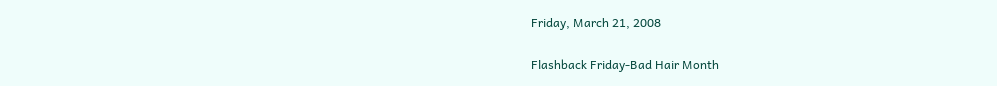Friday, March 21, 2008

Flashback Friday-Bad Hair Month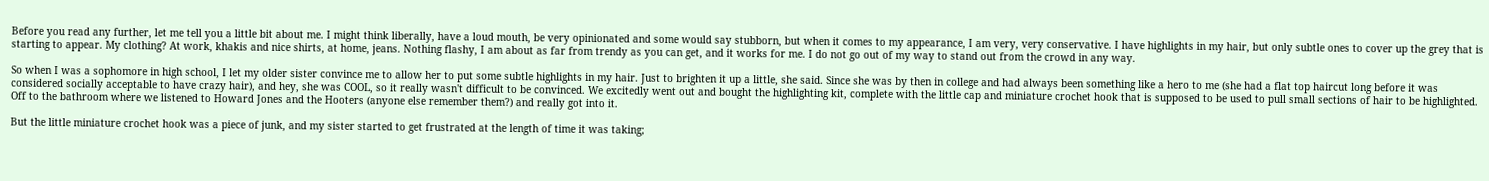Before you read any further, let me tell you a little bit about me. I might think liberally, have a loud mouth, be very opinionated and some would say stubborn, but when it comes to my appearance, I am very, very conservative. I have highlights in my hair, but only subtle ones to cover up the grey that is starting to appear. My clothing? At work, khakis and nice shirts, at home, jeans. Nothing flashy, I am about as far from trendy as you can get, and it works for me. I do not go out of my way to stand out from the crowd in any way.

So when I was a sophomore in high school, I let my older sister convince me to allow her to put some subtle highlights in my hair. Just to brighten it up a little, she said. Since she was by then in college and had always been something like a hero to me (she had a flat top haircut long before it was considered socially acceptable to have crazy hair), and hey, she was COOL, so it really wasn't difficult to be convinced. We excitedly went out and bought the highlighting kit, complete with the little cap and miniature crochet hook that is supposed to be used to pull small sections of hair to be highlighted. Off to the bathroom where we listened to Howard Jones and the Hooters (anyone else remember them?) and really got into it.

But the little miniature crochet hook was a piece of junk, and my sister started to get frustrated at the length of time it was taking;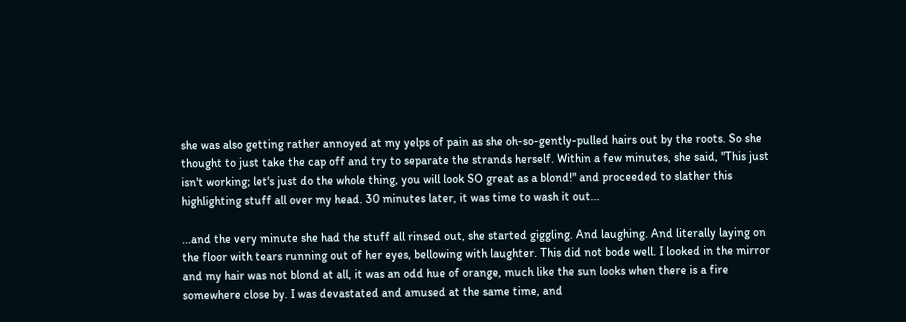she was also getting rather annoyed at my yelps of pain as she oh-so-gently-pulled hairs out by the roots. So she thought to just take the cap off and try to separate the strands herself. Within a few minutes, she said, "This just isn't working; let's just do the whole thing, you will look SO great as a blond!" and proceeded to slather this highlighting stuff all over my head. 30 minutes later, it was time to wash it out...

...and the very minute she had the stuff all rinsed out, she started giggling. And laughing. And literally laying on the floor with tears running out of her eyes, bellowing with laughter. This did not bode well. I looked in the mirror and my hair was not blond at all, it was an odd hue of orange, much like the sun looks when there is a fire somewhere close by. I was devastated and amused at the same time, and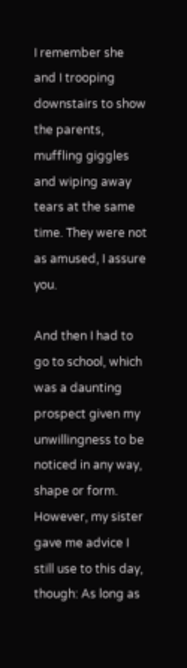I remember she and I trooping downstairs to show the parents, muffling giggles and wiping away tears at the same time. They were not as amused, I assure you.

And then I had to go to school, which was a daunting prospect given my unwillingness to be noticed in any way, shape or form. However, my sister gave me advice I still use to this day, though: As long as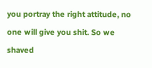you portray the right attitude, no one will give you shit. So we shaved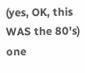(yes, OK, this WAS the 80's) one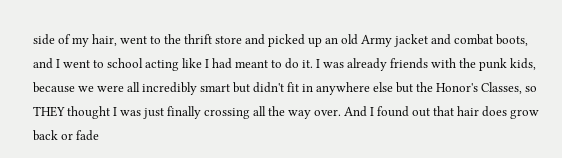side of my hair, went to the thrift store and picked up an old Army jacket and combat boots, and I went to school acting like I had meant to do it. I was already friends with the punk kids, because we were all incredibly smart but didn't fit in anywhere else but the Honor's Classes, so THEY thought I was just finally crossing all the way over. And I found out that hair does grow back or fade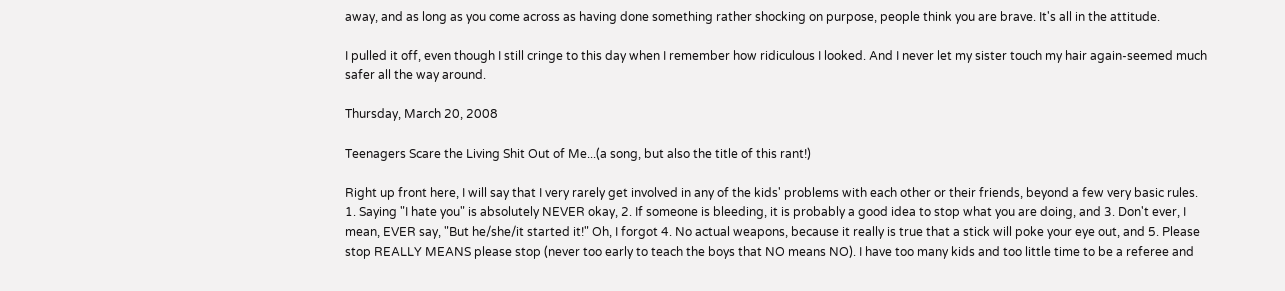away, and as long as you come across as having done something rather shocking on purpose, people think you are brave. It's all in the attitude.

I pulled it off, even though I still cringe to this day when I remember how ridiculous I looked. And I never let my sister touch my hair again-seemed much safer all the way around.

Thursday, March 20, 2008

Teenagers Scare the Living Shit Out of Me...(a song, but also the title of this rant!)

Right up front here, I will say that I very rarely get involved in any of the kids' problems with each other or their friends, beyond a few very basic rules. 1. Saying "I hate you" is absolutely NEVER okay, 2. If someone is bleeding, it is probably a good idea to stop what you are doing, and 3. Don't ever, I mean, EVER say, "But he/she/it started it!" Oh, I forgot 4. No actual weapons, because it really is true that a stick will poke your eye out, and 5. Please stop REALLY MEANS please stop (never too early to teach the boys that NO means NO). I have too many kids and too little time to be a referee and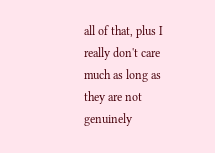all of that, plus I really don't care much as long as they are not genuinely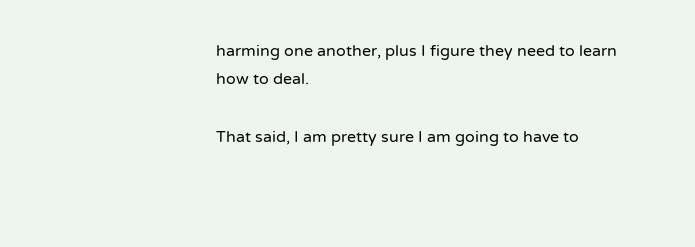harming one another, plus I figure they need to learn how to deal.

That said, I am pretty sure I am going to have to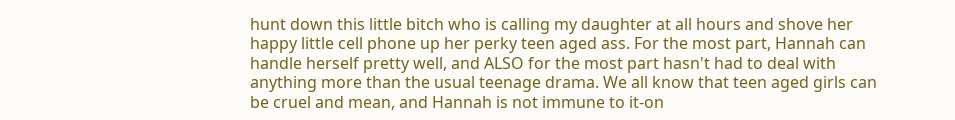hunt down this little bitch who is calling my daughter at all hours and shove her happy little cell phone up her perky teen aged ass. For the most part, Hannah can handle herself pretty well, and ALSO for the most part hasn't had to deal with anything more than the usual teenage drama. We all know that teen aged girls can be cruel and mean, and Hannah is not immune to it-on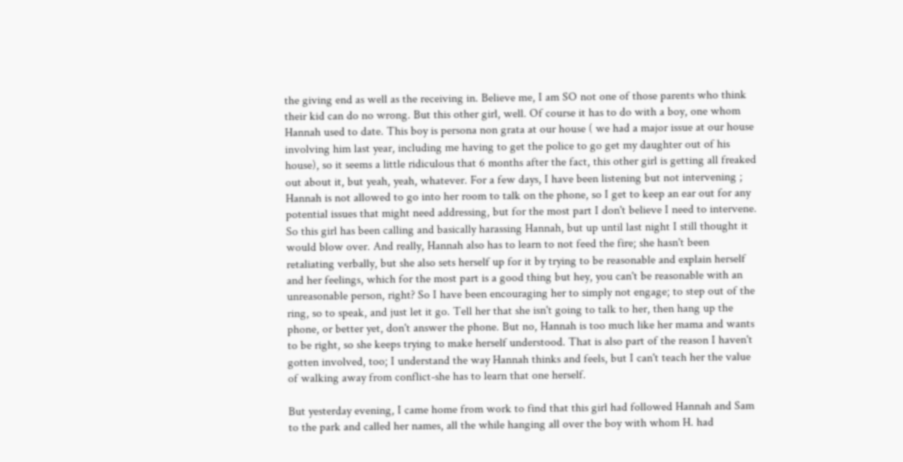the giving end as well as the receiving in. Believe me, I am SO not one of those parents who think their kid can do no wrong. But this other girl, well. Of course it has to do with a boy, one whom Hannah used to date. This boy is persona non grata at our house ( we had a major issue at our house involving him last year, including me having to get the police to go get my daughter out of his house), so it seems a little ridiculous that 6 months after the fact, this other girl is getting all freaked out about it, but yeah, yeah, whatever. For a few days, I have been listening but not intervening ; Hannah is not allowed to go into her room to talk on the phone, so I get to keep an ear out for any potential issues that might need addressing, but for the most part I don't believe I need to intervene. So this girl has been calling and basically harassing Hannah, but up until last night I still thought it would blow over. And really, Hannah also has to learn to not feed the fire; she hasn't been retaliating verbally, but she also sets herself up for it by trying to be reasonable and explain herself and her feelings, which for the most part is a good thing but hey, you can't be reasonable with an unreasonable person, right? So I have been encouraging her to simply not engage; to step out of the ring, so to speak, and just let it go. Tell her that she isn't going to talk to her, then hang up the phone, or better yet, don't answer the phone. But no, Hannah is too much like her mama and wants to be right, so she keeps trying to make herself understood. That is also part of the reason I haven't gotten involved, too; I understand the way Hannah thinks and feels, but I can't teach her the value of walking away from conflict-she has to learn that one herself.

But yesterday evening, I came home from work to find that this girl had followed Hannah and Sam to the park and called her names, all the while hanging all over the boy with whom H. had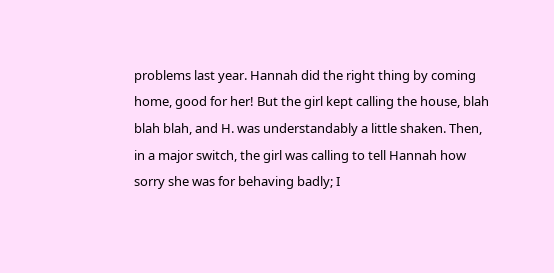problems last year. Hannah did the right thing by coming home, good for her! But the girl kept calling the house, blah blah blah, and H. was understandably a little shaken. Then, in a major switch, the girl was calling to tell Hannah how sorry she was for behaving badly; I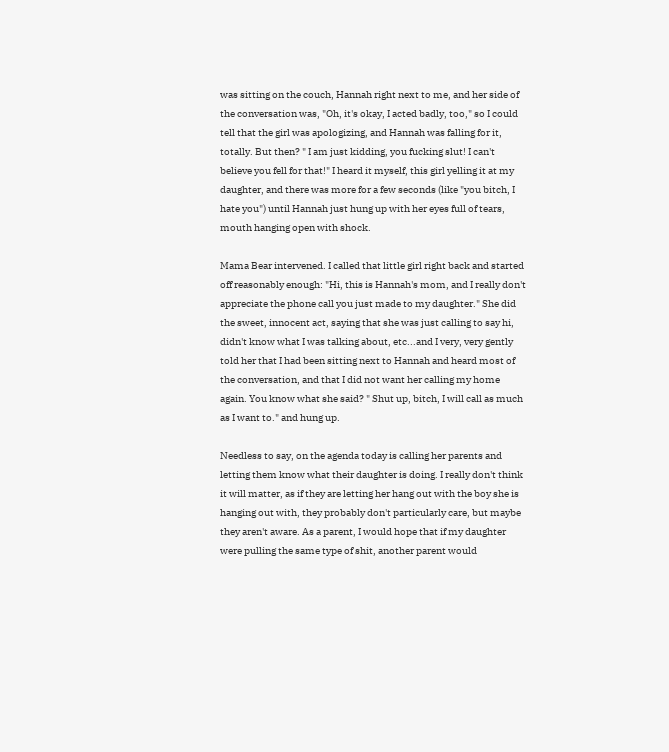was sitting on the couch, Hannah right next to me, and her side of the conversation was, "Oh, it's okay, I acted badly, too," so I could tell that the girl was apologizing, and Hannah was falling for it, totally. But then? " I am just kidding, you fucking slut! I can't believe you fell for that!" I heard it myself, this girl yelling it at my daughter, and there was more for a few seconds (like "you bitch, I hate you") until Hannah just hung up with her eyes full of tears, mouth hanging open with shock.

Mama Bear intervened. I called that little girl right back and started off reasonably enough: "Hi, this is Hannah's mom, and I really don't appreciate the phone call you just made to my daughter." She did the sweet, innocent act, saying that she was just calling to say hi, didn't know what I was talking about, etc...and I very, very gently told her that I had been sitting next to Hannah and heard most of the conversation, and that I did not want her calling my home again. You know what she said? " Shut up, bitch, I will call as much as I want to." and hung up.

Needless to say, on the agenda today is calling her parents and letting them know what their daughter is doing. I really don't think it will matter, as if they are letting her hang out with the boy she is hanging out with, they probably don't particularly care, but maybe they aren't aware. As a parent, I would hope that if my daughter were pulling the same type of shit, another parent would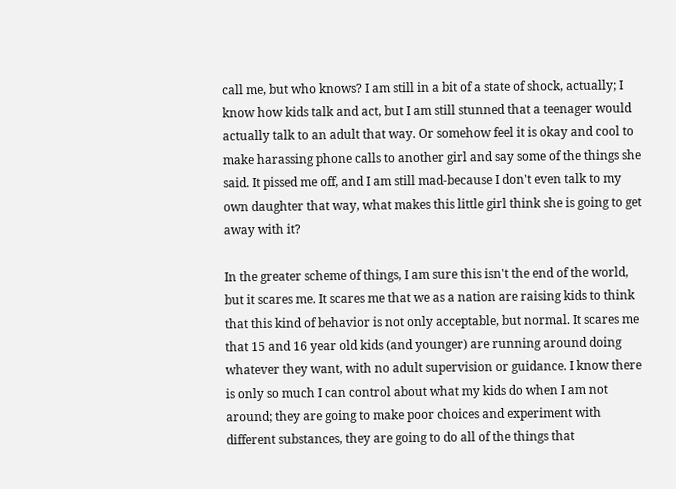call me, but who knows? I am still in a bit of a state of shock, actually; I know how kids talk and act, but I am still stunned that a teenager would actually talk to an adult that way. Or somehow feel it is okay and cool to make harassing phone calls to another girl and say some of the things she said. It pissed me off, and I am still mad-because I don't even talk to my own daughter that way, what makes this little girl think she is going to get away with it?

In the greater scheme of things, I am sure this isn't the end of the world, but it scares me. It scares me that we as a nation are raising kids to think that this kind of behavior is not only acceptable, but normal. It scares me that 15 and 16 year old kids (and younger) are running around doing whatever they want, with no adult supervision or guidance. I know there is only so much I can control about what my kids do when I am not around; they are going to make poor choices and experiment with different substances, they are going to do all of the things that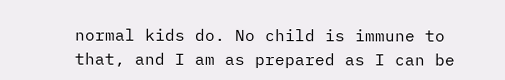normal kids do. No child is immune to that, and I am as prepared as I can be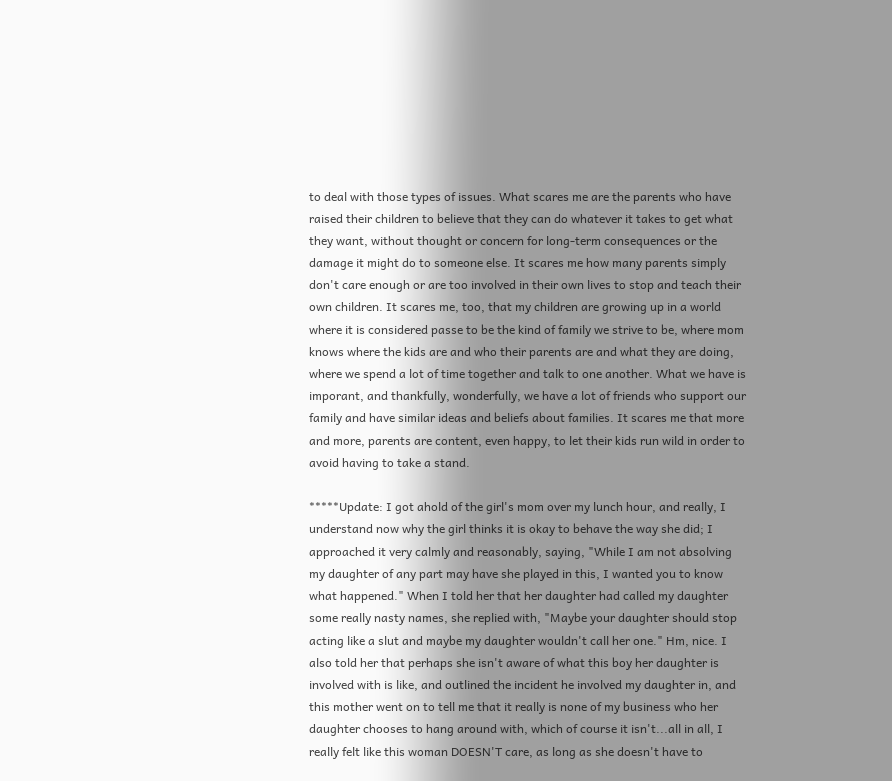to deal with those types of issues. What scares me are the parents who have raised their children to believe that they can do whatever it takes to get what they want, without thought or concern for long-term consequences or the damage it might do to someone else. It scares me how many parents simply don't care enough or are too involved in their own lives to stop and teach their own children. It scares me, too, that my children are growing up in a world where it is considered passe to be the kind of family we strive to be, where mom knows where the kids are and who their parents are and what they are doing, where we spend a lot of time together and talk to one another. What we have is imporant, and thankfully, wonderfully, we have a lot of friends who support our family and have similar ideas and beliefs about families. It scares me that more and more, parents are content, even happy, to let their kids run wild in order to avoid having to take a stand.

*****Update: I got ahold of the girl's mom over my lunch hour, and really, I understand now why the girl thinks it is okay to behave the way she did; I approached it very calmly and reasonably, saying, "While I am not absolving my daughter of any part may have she played in this, I wanted you to know what happened." When I told her that her daughter had called my daughter some really nasty names, she replied with, "Maybe your daughter should stop acting like a slut and maybe my daughter wouldn't call her one." Hm, nice. I also told her that perhaps she isn't aware of what this boy her daughter is involved with is like, and outlined the incident he involved my daughter in, and this mother went on to tell me that it really is none of my business who her daughter chooses to hang around with, which of course it isn't...all in all, I really felt like this woman DOESN'T care, as long as she doesn't have to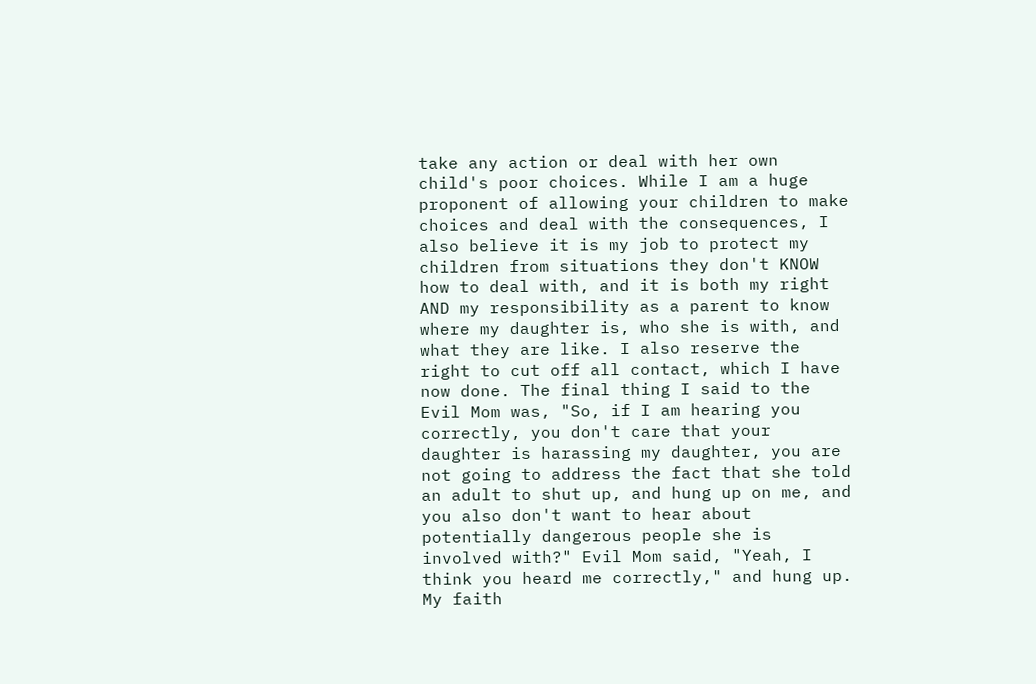take any action or deal with her own child's poor choices. While I am a huge proponent of allowing your children to make choices and deal with the consequences, I also believe it is my job to protect my children from situations they don't KNOW how to deal with, and it is both my right AND my responsibility as a parent to know where my daughter is, who she is with, and what they are like. I also reserve the right to cut off all contact, which I have now done. The final thing I said to the Evil Mom was, "So, if I am hearing you correctly, you don't care that your daughter is harassing my daughter, you are not going to address the fact that she told an adult to shut up, and hung up on me, and you also don't want to hear about potentially dangerous people she is involved with?" Evil Mom said, "Yeah, I think you heard me correctly," and hung up. My faith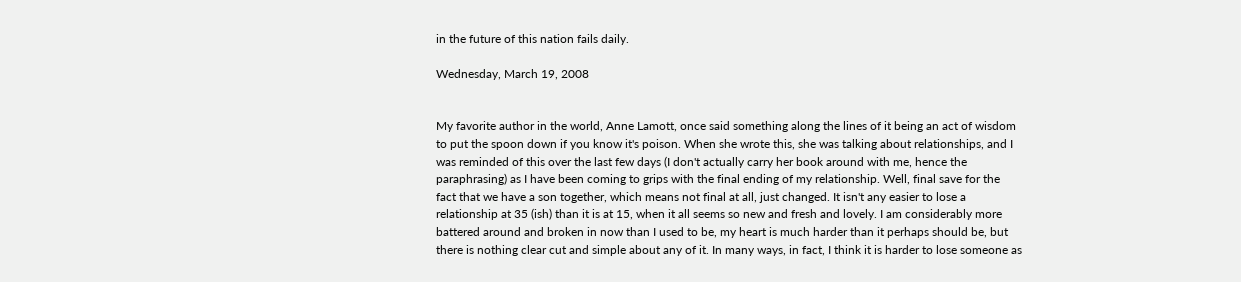in the future of this nation fails daily.

Wednesday, March 19, 2008


My favorite author in the world, Anne Lamott, once said something along the lines of it being an act of wisdom to put the spoon down if you know it's poison. When she wrote this, she was talking about relationships, and I was reminded of this over the last few days (I don't actually carry her book around with me, hence the paraphrasing) as I have been coming to grips with the final ending of my relationship. Well, final save for the fact that we have a son together, which means not final at all, just changed. It isn't any easier to lose a relationship at 35 (ish) than it is at 15, when it all seems so new and fresh and lovely. I am considerably more battered around and broken in now than I used to be, my heart is much harder than it perhaps should be, but there is nothing clear cut and simple about any of it. In many ways, in fact, I think it is harder to lose someone as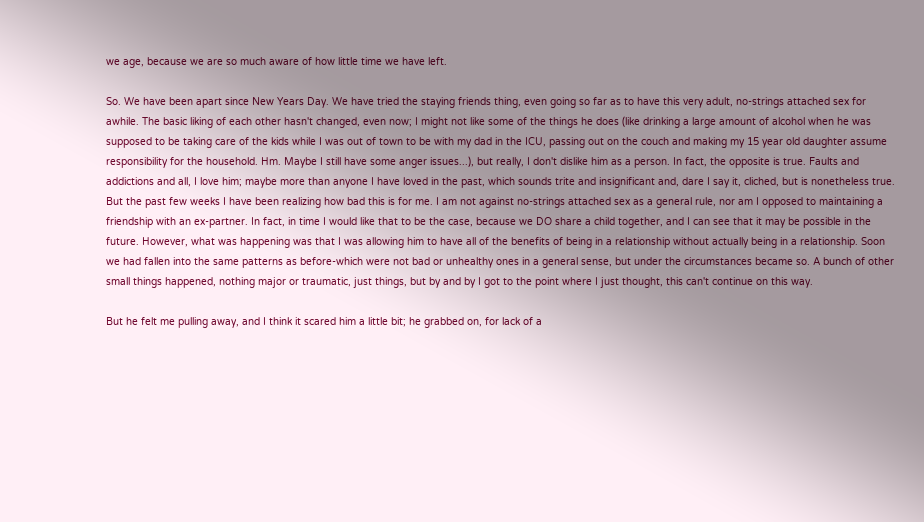we age, because we are so much aware of how little time we have left.

So. We have been apart since New Years Day. We have tried the staying friends thing, even going so far as to have this very adult, no-strings attached sex for awhile. The basic liking of each other hasn't changed, even now; I might not like some of the things he does (like drinking a large amount of alcohol when he was supposed to be taking care of the kids while I was out of town to be with my dad in the ICU, passing out on the couch and making my 15 year old daughter assume responsibility for the household. Hm. Maybe I still have some anger issues...), but really, I don't dislike him as a person. In fact, the opposite is true. Faults and addictions and all, I love him; maybe more than anyone I have loved in the past, which sounds trite and insignificant and, dare I say it, cliched, but is nonetheless true. But the past few weeks I have been realizing how bad this is for me. I am not against no-strings attached sex as a general rule, nor am I opposed to maintaining a friendship with an ex-partner. In fact, in time I would like that to be the case, because we DO share a child together, and I can see that it may be possible in the future. However, what was happening was that I was allowing him to have all of the benefits of being in a relationship without actually being in a relationship. Soon we had fallen into the same patterns as before-which were not bad or unhealthy ones in a general sense, but under the circumstances became so. A bunch of other small things happened, nothing major or traumatic, just things, but by and by I got to the point where I just thought, this can't continue on this way.

But he felt me pulling away, and I think it scared him a little bit; he grabbed on, for lack of a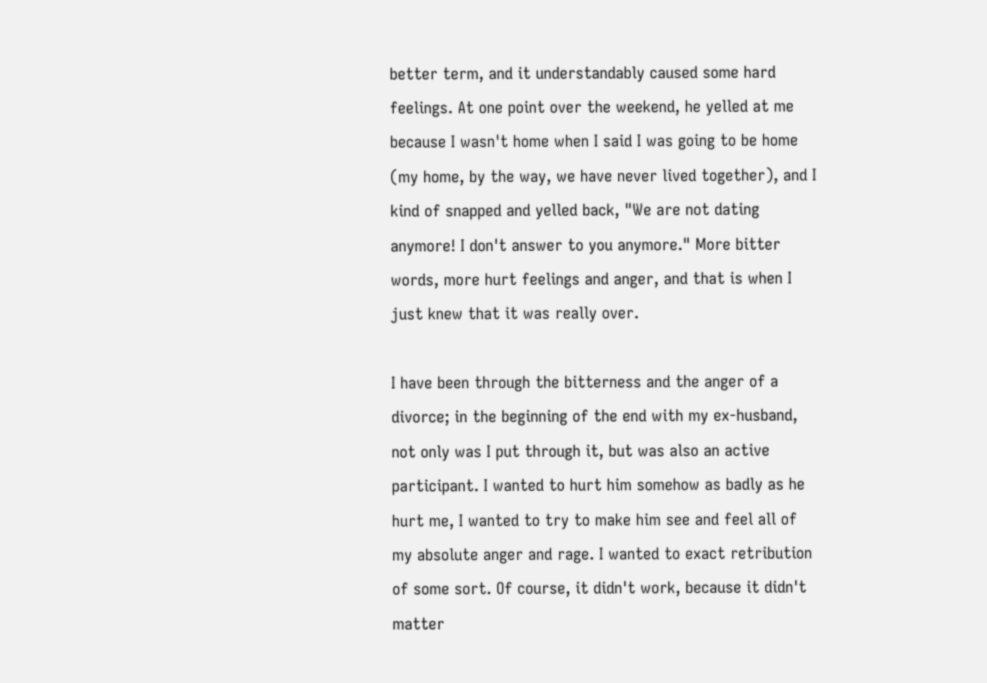better term, and it understandably caused some hard feelings. At one point over the weekend, he yelled at me because I wasn't home when I said I was going to be home (my home, by the way, we have never lived together), and I kind of snapped and yelled back, "We are not dating anymore! I don't answer to you anymore." More bitter words, more hurt feelings and anger, and that is when I just knew that it was really over.

I have been through the bitterness and the anger of a divorce; in the beginning of the end with my ex-husband, not only was I put through it, but was also an active participant. I wanted to hurt him somehow as badly as he hurt me, I wanted to try to make him see and feel all of my absolute anger and rage. I wanted to exact retribution of some sort. Of course, it didn't work, because it didn't matter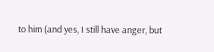to him (and yes, I still have anger, but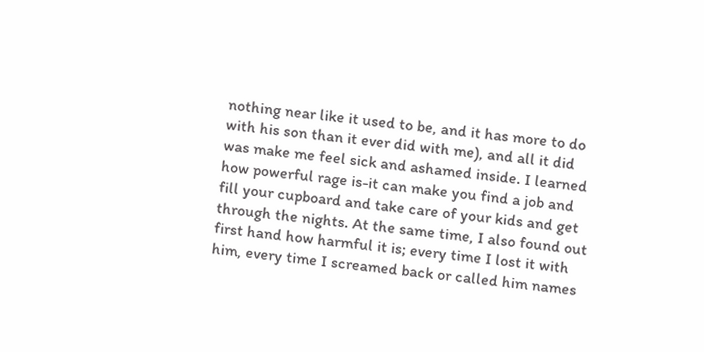nothing near like it used to be, and it has more to do with his son than it ever did with me), and all it did was make me feel sick and ashamed inside. I learned how powerful rage is-it can make you find a job and fill your cupboard and take care of your kids and get through the nights. At the same time, I also found out first hand how harmful it is; every time I lost it with him, every time I screamed back or called him names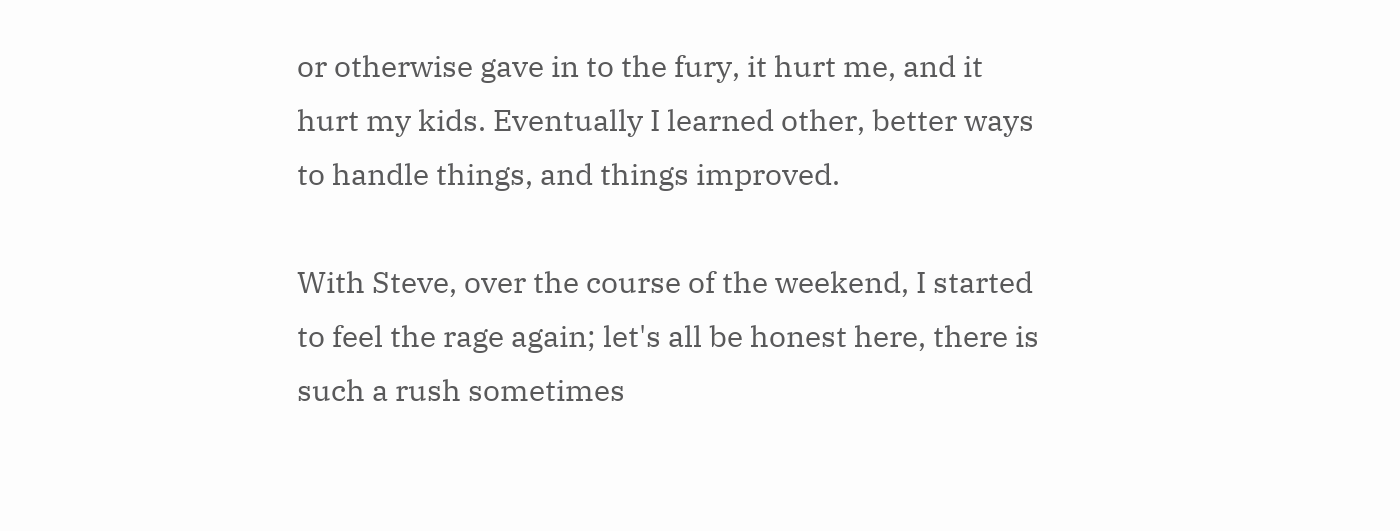or otherwise gave in to the fury, it hurt me, and it hurt my kids. Eventually I learned other, better ways to handle things, and things improved.

With Steve, over the course of the weekend, I started to feel the rage again; let's all be honest here, there is such a rush sometimes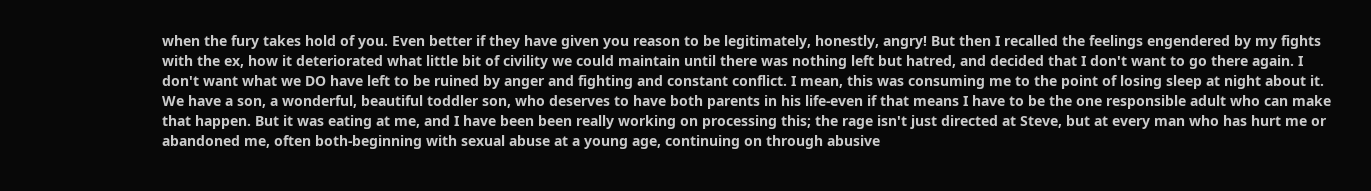when the fury takes hold of you. Even better if they have given you reason to be legitimately, honestly, angry! But then I recalled the feelings engendered by my fights with the ex, how it deteriorated what little bit of civility we could maintain until there was nothing left but hatred, and decided that I don't want to go there again. I don't want what we DO have left to be ruined by anger and fighting and constant conflict. I mean, this was consuming me to the point of losing sleep at night about it. We have a son, a wonderful, beautiful toddler son, who deserves to have both parents in his life-even if that means I have to be the one responsible adult who can make that happen. But it was eating at me, and I have been been really working on processing this; the rage isn't just directed at Steve, but at every man who has hurt me or abandoned me, often both-beginning with sexual abuse at a young age, continuing on through abusive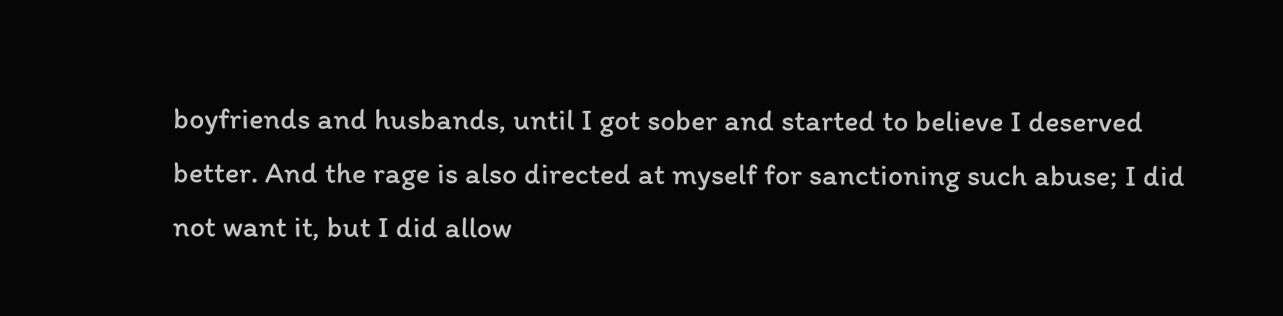boyfriends and husbands, until I got sober and started to believe I deserved better. And the rage is also directed at myself for sanctioning such abuse; I did not want it, but I did allow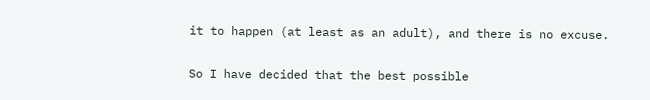it to happen (at least as an adult), and there is no excuse.

So I have decided that the best possible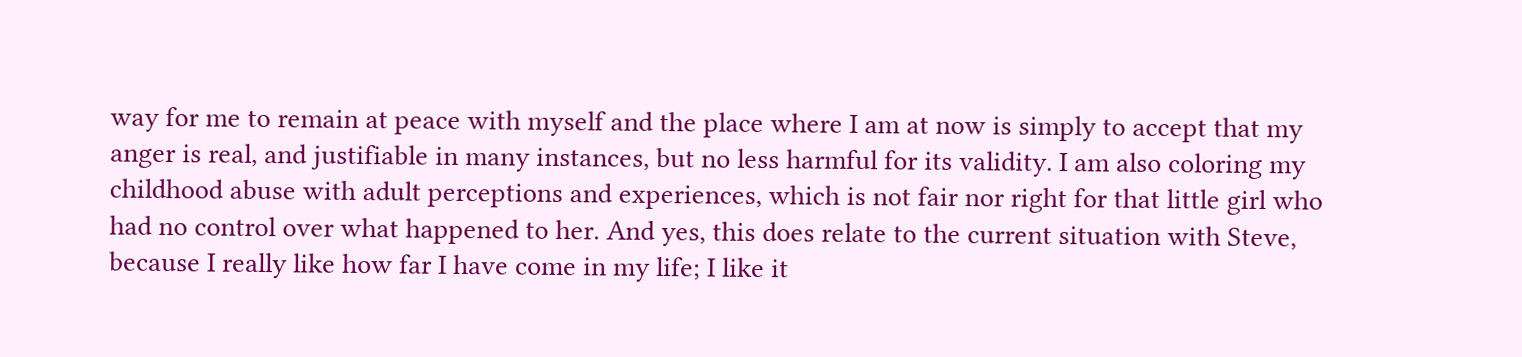way for me to remain at peace with myself and the place where I am at now is simply to accept that my anger is real, and justifiable in many instances, but no less harmful for its validity. I am also coloring my childhood abuse with adult perceptions and experiences, which is not fair nor right for that little girl who had no control over what happened to her. And yes, this does relate to the current situation with Steve, because I really like how far I have come in my life; I like it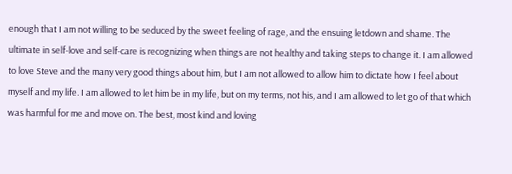enough that I am not willing to be seduced by the sweet feeling of rage, and the ensuing letdown and shame. The ultimate in self-love and self-care is recognizing when things are not healthy and taking steps to change it. I am allowed to love Steve and the many very good things about him, but I am not allowed to allow him to dictate how I feel about myself and my life. I am allowed to let him be in my life, but on my terms, not his, and I am allowed to let go of that which was harmful for me and move on. The best, most kind and loving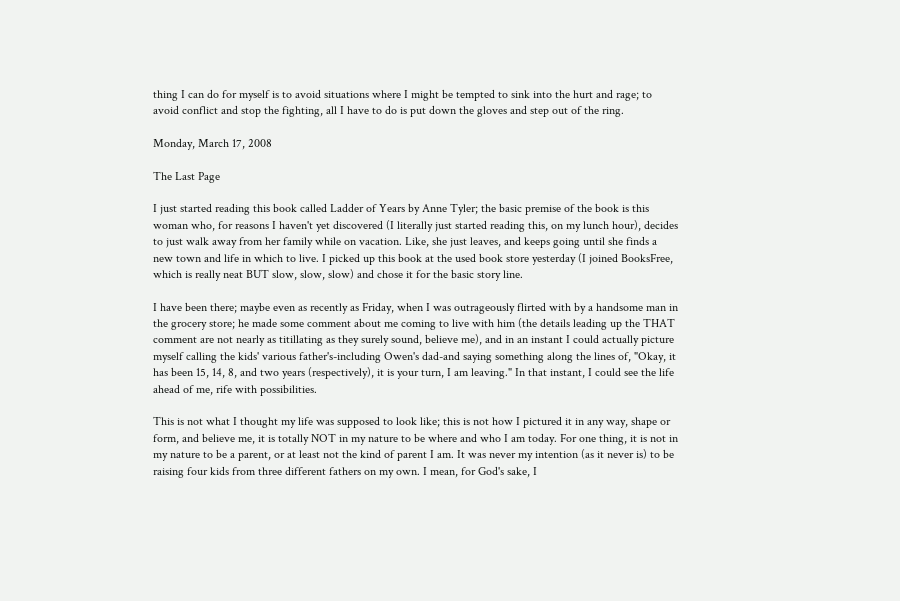thing I can do for myself is to avoid situations where I might be tempted to sink into the hurt and rage; to avoid conflict and stop the fighting, all I have to do is put down the gloves and step out of the ring.

Monday, March 17, 2008

The Last Page

I just started reading this book called Ladder of Years by Anne Tyler; the basic premise of the book is this woman who, for reasons I haven't yet discovered (I literally just started reading this, on my lunch hour), decides to just walk away from her family while on vacation. Like, she just leaves, and keeps going until she finds a new town and life in which to live. I picked up this book at the used book store yesterday (I joined BooksFree, which is really neat BUT slow, slow, slow) and chose it for the basic story line.

I have been there; maybe even as recently as Friday, when I was outrageously flirted with by a handsome man in the grocery store; he made some comment about me coming to live with him (the details leading up the THAT comment are not nearly as titillating as they surely sound, believe me), and in an instant I could actually picture myself calling the kids' various father's-including Owen's dad-and saying something along the lines of, "Okay, it has been 15, 14, 8, and two years (respectively), it is your turn, I am leaving." In that instant, I could see the life ahead of me, rife with possibilities.

This is not what I thought my life was supposed to look like; this is not how I pictured it in any way, shape or form, and believe me, it is totally NOT in my nature to be where and who I am today. For one thing, it is not in my nature to be a parent, or at least not the kind of parent I am. It was never my intention (as it never is) to be raising four kids from three different fathers on my own. I mean, for God's sake, I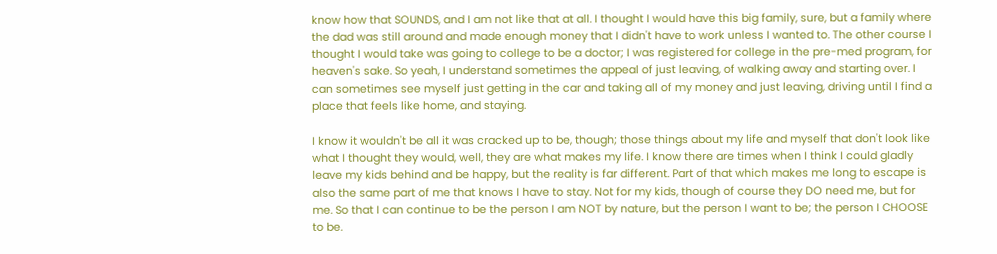know how that SOUNDS, and I am not like that at all. I thought I would have this big family, sure, but a family where the dad was still around and made enough money that I didn't have to work unless I wanted to. The other course I thought I would take was going to college to be a doctor; I was registered for college in the pre-med program, for heaven's sake. So yeah, I understand sometimes the appeal of just leaving, of walking away and starting over. I can sometimes see myself just getting in the car and taking all of my money and just leaving, driving until I find a place that feels like home, and staying.

I know it wouldn't be all it was cracked up to be, though; those things about my life and myself that don't look like what I thought they would, well, they are what makes my life. I know there are times when I think I could gladly leave my kids behind and be happy, but the reality is far different. Part of that which makes me long to escape is also the same part of me that knows I have to stay. Not for my kids, though of course they DO need me, but for me. So that I can continue to be the person I am NOT by nature, but the person I want to be; the person I CHOOSE to be.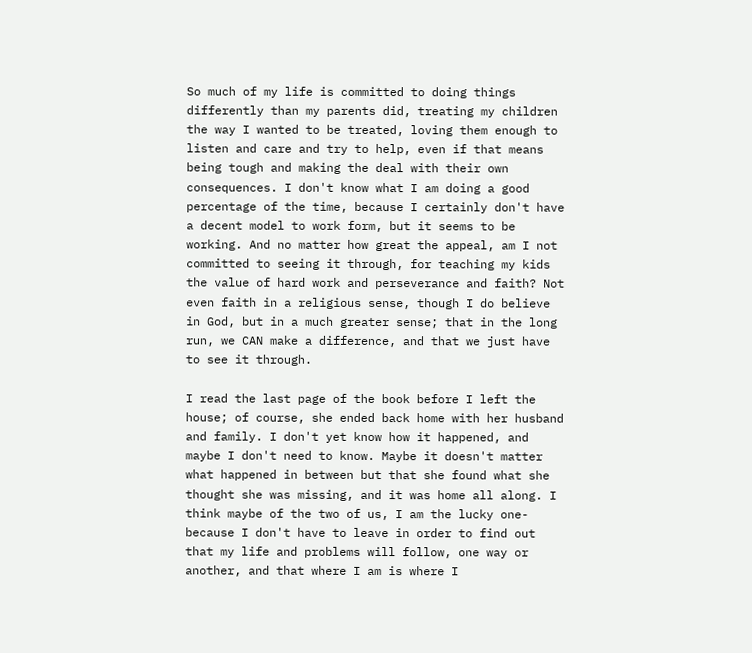So much of my life is committed to doing things differently than my parents did, treating my children the way I wanted to be treated, loving them enough to listen and care and try to help, even if that means being tough and making the deal with their own consequences. I don't know what I am doing a good percentage of the time, because I certainly don't have a decent model to work form, but it seems to be working. And no matter how great the appeal, am I not committed to seeing it through, for teaching my kids the value of hard work and perseverance and faith? Not even faith in a religious sense, though I do believe in God, but in a much greater sense; that in the long run, we CAN make a difference, and that we just have to see it through.

I read the last page of the book before I left the house; of course, she ended back home with her husband and family. I don't yet know how it happened, and maybe I don't need to know. Maybe it doesn't matter what happened in between but that she found what she thought she was missing, and it was home all along. I think maybe of the two of us, I am the lucky one-because I don't have to leave in order to find out that my life and problems will follow, one way or another, and that where I am is where I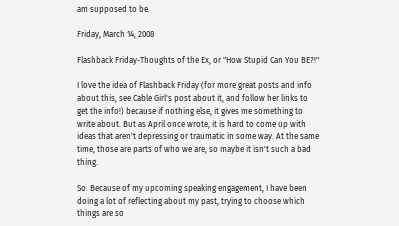am supposed to be.

Friday, March 14, 2008

Flashback Friday-Thoughts of the Ex, or "How Stupid Can You BE?!"

I love the idea of Flashback Friday (for more great posts and info about this, see Cable Girl's post about it, and follow her links to get the info!) because if nothing else, it gives me something to write about. But as April once wrote, it is hard to come up with ideas that aren't depressing or traumatic in some way. At the same time, those are parts of who we are, so maybe it isn't such a bad thing.

So. Because of my upcoming speaking engagement, I have been doing a lot of reflecting about my past, trying to choose which things are so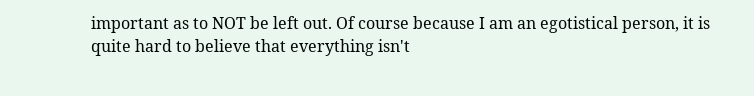important as to NOT be left out. Of course because I am an egotistical person, it is quite hard to believe that everything isn't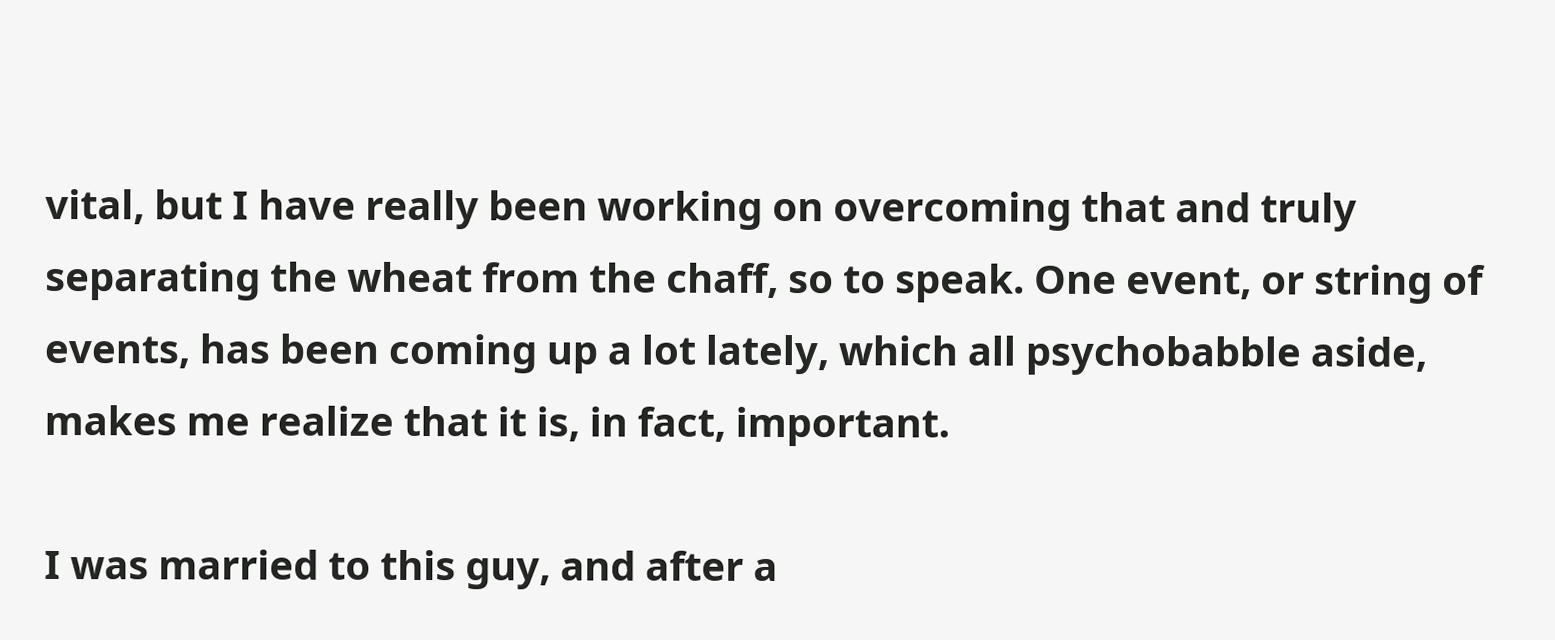vital, but I have really been working on overcoming that and truly separating the wheat from the chaff, so to speak. One event, or string of events, has been coming up a lot lately, which all psychobabble aside, makes me realize that it is, in fact, important.

I was married to this guy, and after a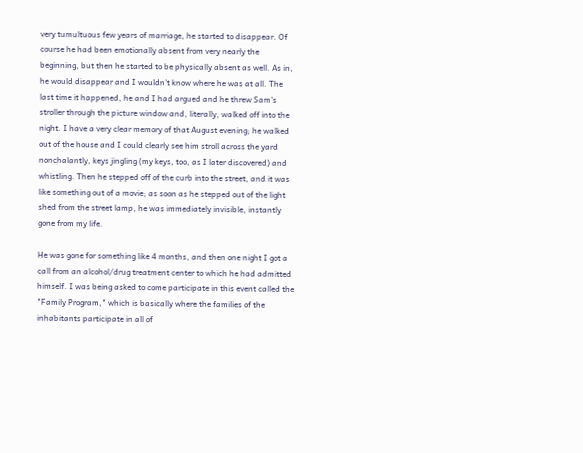very tumultuous few years of marriage, he started to disappear. Of course he had been emotionally absent from very nearly the beginning, but then he started to be physically absent as well. As in, he would disappear and I wouldn't know where he was at all. The last time it happened, he and I had argued and he threw Sam's stroller through the picture window and, literally, walked off into the night. I have a very clear memory of that August evening; he walked out of the house and I could clearly see him stroll across the yard nonchalantly, keys jingling (my keys, too, as I later discovered) and whistling. Then he stepped off of the curb into the street, and it was like something out of a movie; as soon as he stepped out of the light shed from the street lamp, he was immediately invisible, instantly gone from my life.

He was gone for something like 4 months, and then one night I got a call from an alcohol/drug treatment center to which he had admitted himself. I was being asked to come participate in this event called the "Family Program," which is basically where the families of the inhabitants participate in all of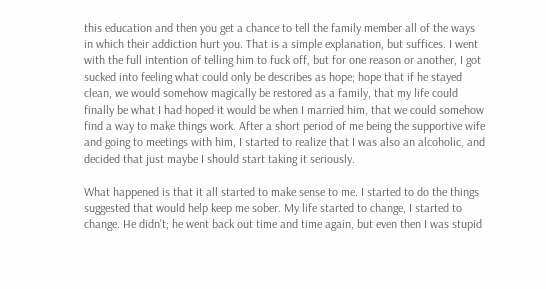this education and then you get a chance to tell the family member all of the ways in which their addiction hurt you. That is a simple explanation, but suffices. I went with the full intention of telling him to fuck off, but for one reason or another, I got sucked into feeling what could only be describes as hope; hope that if he stayed clean, we would somehow magically be restored as a family, that my life could finally be what I had hoped it would be when I married him, that we could somehow find a way to make things work. After a short period of me being the supportive wife and going to meetings with him, I started to realize that I was also an alcoholic, and decided that just maybe I should start taking it seriously.

What happened is that it all started to make sense to me. I started to do the things suggested that would help keep me sober. My life started to change, I started to change. He didn't; he went back out time and time again, but even then I was stupid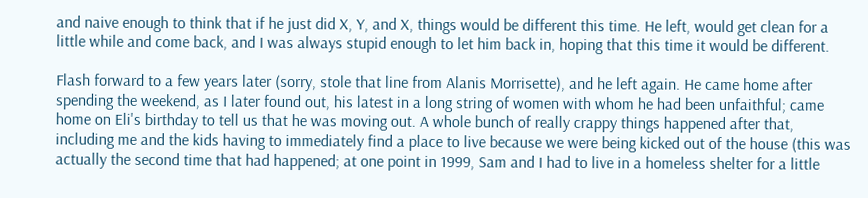and naive enough to think that if he just did X, Y, and X, things would be different this time. He left, would get clean for a little while and come back, and I was always stupid enough to let him back in, hoping that this time it would be different.

Flash forward to a few years later (sorry, stole that line from Alanis Morrisette), and he left again. He came home after spending the weekend, as I later found out, his latest in a long string of women with whom he had been unfaithful; came home on Eli's birthday to tell us that he was moving out. A whole bunch of really crappy things happened after that, including me and the kids having to immediately find a place to live because we were being kicked out of the house (this was actually the second time that had happened; at one point in 1999, Sam and I had to live in a homeless shelter for a little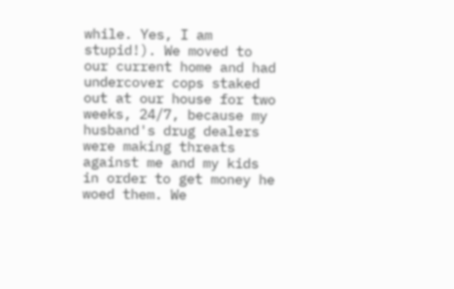while. Yes, I am stupid!). We moved to our current home and had undercover cops staked out at our house for two weeks, 24/7, because my husband's drug dealers were making threats against me and my kids in order to get money he woed them. We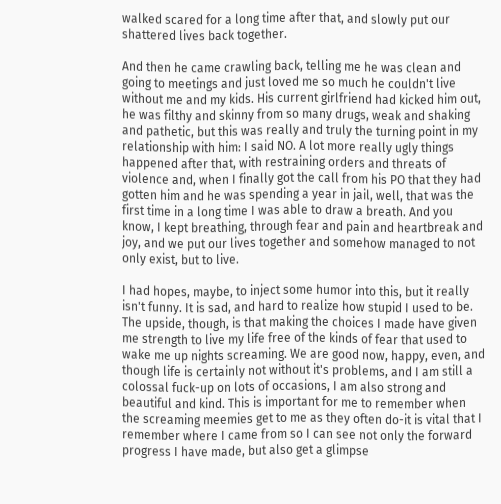walked scared for a long time after that, and slowly put our shattered lives back together.

And then he came crawling back, telling me he was clean and going to meetings and just loved me so much he couldn't live without me and my kids. His current girlfriend had kicked him out, he was filthy and skinny from so many drugs, weak and shaking and pathetic, but this was really and truly the turning point in my relationship with him: I said NO. A lot more really ugly things happened after that, with restraining orders and threats of violence and, when I finally got the call from his PO that they had gotten him and he was spending a year in jail, well, that was the first time in a long time I was able to draw a breath. And you know, I kept breathing, through fear and pain and heartbreak and joy, and we put our lives together and somehow managed to not only exist, but to live.

I had hopes, maybe, to inject some humor into this, but it really isn't funny. It is sad, and hard to realize how stupid I used to be. The upside, though, is that making the choices I made have given me strength to live my life free of the kinds of fear that used to wake me up nights screaming. We are good now, happy, even, and though life is certainly not without it's problems, and I am still a colossal fuck-up on lots of occasions, I am also strong and beautiful and kind. This is important for me to remember when the screaming meemies get to me as they often do-it is vital that I remember where I came from so I can see not only the forward progress I have made, but also get a glimpse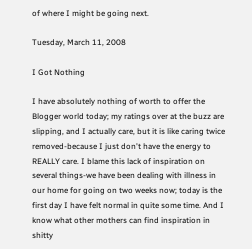of where I might be going next.

Tuesday, March 11, 2008

I Got Nothing

I have absolutely nothing of worth to offer the Blogger world today; my ratings over at the buzz are slipping, and I actually care, but it is like caring twice removed-because I just don't have the energy to REALLY care. I blame this lack of inspiration on several things-we have been dealing with illness in our home for going on two weeks now; today is the first day I have felt normal in quite some time. And I know what other mothers can find inspiration in shitty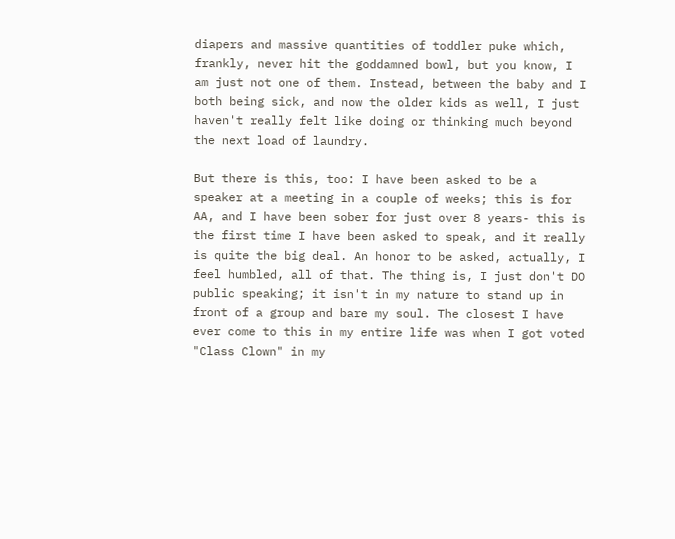diapers and massive quantities of toddler puke which, frankly, never hit the goddamned bowl, but you know, I am just not one of them. Instead, between the baby and I both being sick, and now the older kids as well, I just haven't really felt like doing or thinking much beyond the next load of laundry.

But there is this, too: I have been asked to be a speaker at a meeting in a couple of weeks; this is for AA, and I have been sober for just over 8 years- this is the first time I have been asked to speak, and it really is quite the big deal. An honor to be asked, actually, I feel humbled, all of that. The thing is, I just don't DO public speaking; it isn't in my nature to stand up in front of a group and bare my soul. The closest I have ever come to this in my entire life was when I got voted "Class Clown" in my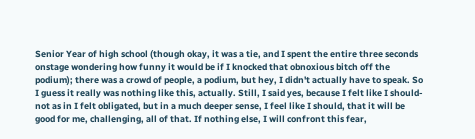Senior Year of high school (though okay, it was a tie, and I spent the entire three seconds onstage wondering how funny it would be if I knocked that obnoxious bitch off the podium); there was a crowd of people, a podium, but hey, I didn't actually have to speak. So I guess it really was nothing like this, actually. Still, I said yes, because I felt like I should-not as in I felt obligated, but in a much deeper sense, I feel like I should, that it will be good for me, challenging, all of that. If nothing else, I will confront this fear,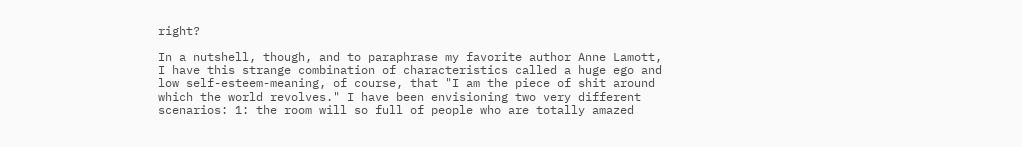right?

In a nutshell, though, and to paraphrase my favorite author Anne Lamott, I have this strange combination of characteristics called a huge ego and low self-esteem-meaning, of course, that "I am the piece of shit around which the world revolves." I have been envisioning two very different scenarios: 1: the room will so full of people who are totally amazed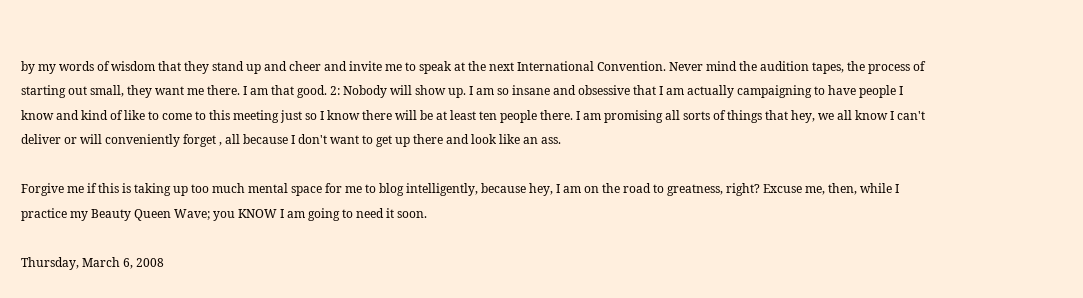by my words of wisdom that they stand up and cheer and invite me to speak at the next International Convention. Never mind the audition tapes, the process of starting out small, they want me there. I am that good. 2: Nobody will show up. I am so insane and obsessive that I am actually campaigning to have people I know and kind of like to come to this meeting just so I know there will be at least ten people there. I am promising all sorts of things that hey, we all know I can't deliver or will conveniently forget , all because I don't want to get up there and look like an ass.

Forgive me if this is taking up too much mental space for me to blog intelligently, because hey, I am on the road to greatness, right? Excuse me, then, while I practice my Beauty Queen Wave; you KNOW I am going to need it soon.

Thursday, March 6, 2008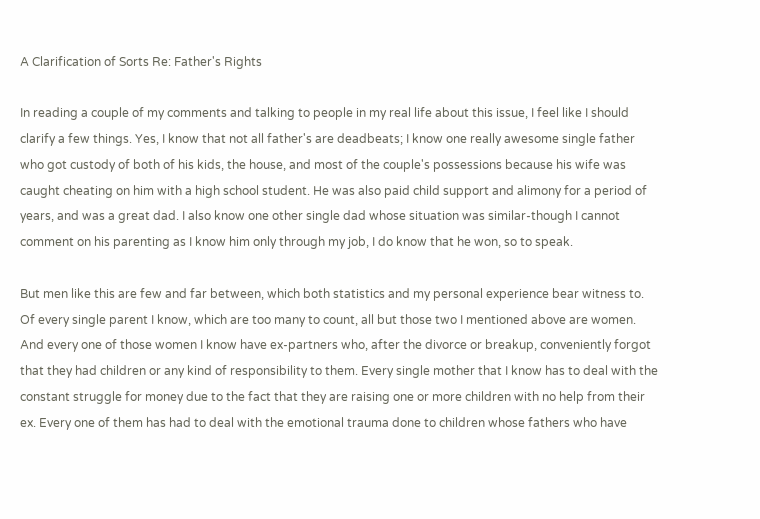A Clarification of Sorts Re: Father's Rights

In reading a couple of my comments and talking to people in my real life about this issue, I feel like I should clarify a few things. Yes, I know that not all father's are deadbeats; I know one really awesome single father who got custody of both of his kids, the house, and most of the couple's possessions because his wife was caught cheating on him with a high school student. He was also paid child support and alimony for a period of years, and was a great dad. I also know one other single dad whose situation was similar-though I cannot comment on his parenting as I know him only through my job, I do know that he won, so to speak.

But men like this are few and far between, which both statistics and my personal experience bear witness to. Of every single parent I know, which are too many to count, all but those two I mentioned above are women. And every one of those women I know have ex-partners who, after the divorce or breakup, conveniently forgot that they had children or any kind of responsibility to them. Every single mother that I know has to deal with the constant struggle for money due to the fact that they are raising one or more children with no help from their ex. Every one of them has had to deal with the emotional trauma done to children whose fathers who have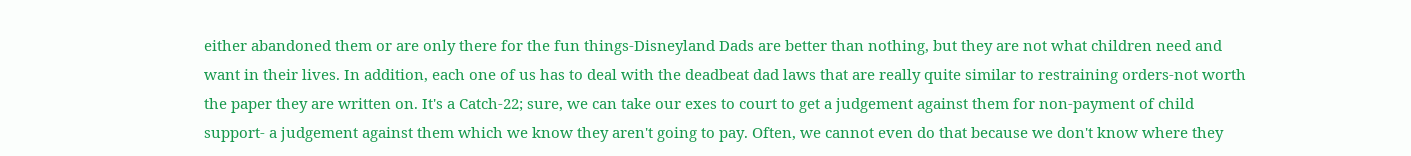either abandoned them or are only there for the fun things-Disneyland Dads are better than nothing, but they are not what children need and want in their lives. In addition, each one of us has to deal with the deadbeat dad laws that are really quite similar to restraining orders-not worth the paper they are written on. It's a Catch-22; sure, we can take our exes to court to get a judgement against them for non-payment of child support- a judgement against them which we know they aren't going to pay. Often, we cannot even do that because we don't know where they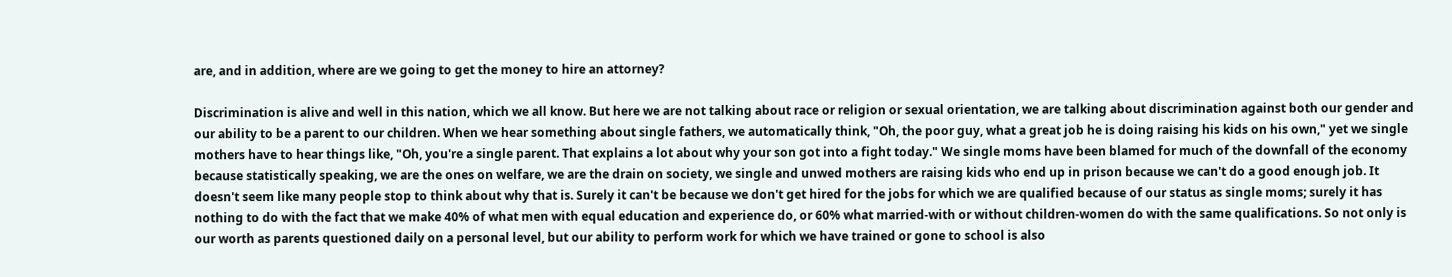are, and in addition, where are we going to get the money to hire an attorney?

Discrimination is alive and well in this nation, which we all know. But here we are not talking about race or religion or sexual orientation, we are talking about discrimination against both our gender and our ability to be a parent to our children. When we hear something about single fathers, we automatically think, "Oh, the poor guy, what a great job he is doing raising his kids on his own," yet we single mothers have to hear things like, "Oh, you're a single parent. That explains a lot about why your son got into a fight today." We single moms have been blamed for much of the downfall of the economy because statistically speaking, we are the ones on welfare, we are the drain on society, we single and unwed mothers are raising kids who end up in prison because we can't do a good enough job. It doesn't seem like many people stop to think about why that is. Surely it can't be because we don't get hired for the jobs for which we are qualified because of our status as single moms; surely it has nothing to do with the fact that we make 40% of what men with equal education and experience do, or 60% what married-with or without children-women do with the same qualifications. So not only is our worth as parents questioned daily on a personal level, but our ability to perform work for which we have trained or gone to school is also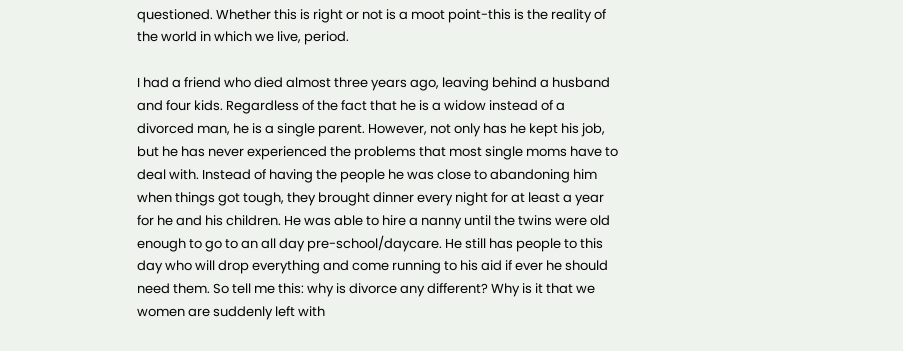questioned. Whether this is right or not is a moot point-this is the reality of the world in which we live, period.

I had a friend who died almost three years ago, leaving behind a husband and four kids. Regardless of the fact that he is a widow instead of a divorced man, he is a single parent. However, not only has he kept his job, but he has never experienced the problems that most single moms have to deal with. Instead of having the people he was close to abandoning him when things got tough, they brought dinner every night for at least a year for he and his children. He was able to hire a nanny until the twins were old enough to go to an all day pre-school/daycare. He still has people to this day who will drop everything and come running to his aid if ever he should need them. So tell me this: why is divorce any different? Why is it that we women are suddenly left with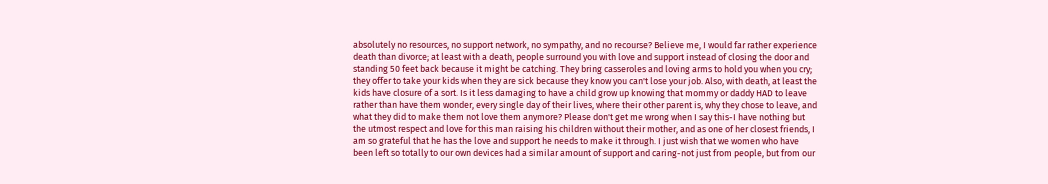absolutely no resources, no support network, no sympathy, and no recourse? Believe me, I would far rather experience death than divorce; at least with a death, people surround you with love and support instead of closing the door and standing 50 feet back because it might be catching. They bring casseroles and loving arms to hold you when you cry; they offer to take your kids when they are sick because they know you can't lose your job. Also, with death, at least the kids have closure of a sort. Is it less damaging to have a child grow up knowing that mommy or daddy HAD to leave rather than have them wonder, every single day of their lives, where their other parent is, why they chose to leave, and what they did to make them not love them anymore? Please don't get me wrong when I say this-I have nothing but the utmost respect and love for this man raising his children without their mother, and as one of her closest friends, I am so grateful that he has the love and support he needs to make it through. I just wish that we women who have been left so totally to our own devices had a similar amount of support and caring-not just from people, but from our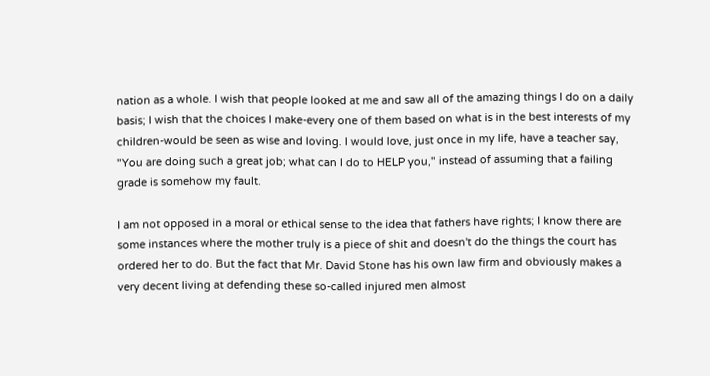nation as a whole. I wish that people looked at me and saw all of the amazing things I do on a daily basis; I wish that the choices I make-every one of them based on what is in the best interests of my children-would be seen as wise and loving. I would love, just once in my life, have a teacher say, "You are doing such a great job; what can I do to HELP you," instead of assuming that a failing grade is somehow my fault.

I am not opposed in a moral or ethical sense to the idea that fathers have rights; I know there are some instances where the mother truly is a piece of shit and doesn't do the things the court has ordered her to do. But the fact that Mr. David Stone has his own law firm and obviously makes a very decent living at defending these so-called injured men almost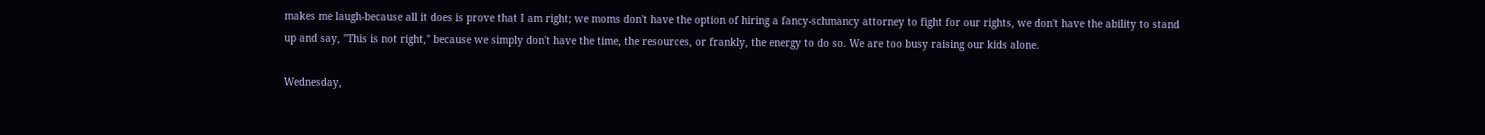makes me laugh-because all it does is prove that I am right; we moms don't have the option of hiring a fancy-schmancy attorney to fight for our rights, we don't have the ability to stand up and say, "This is not right," because we simply don't have the time, the resources, or frankly, the energy to do so. We are too busy raising our kids alone.

Wednesday,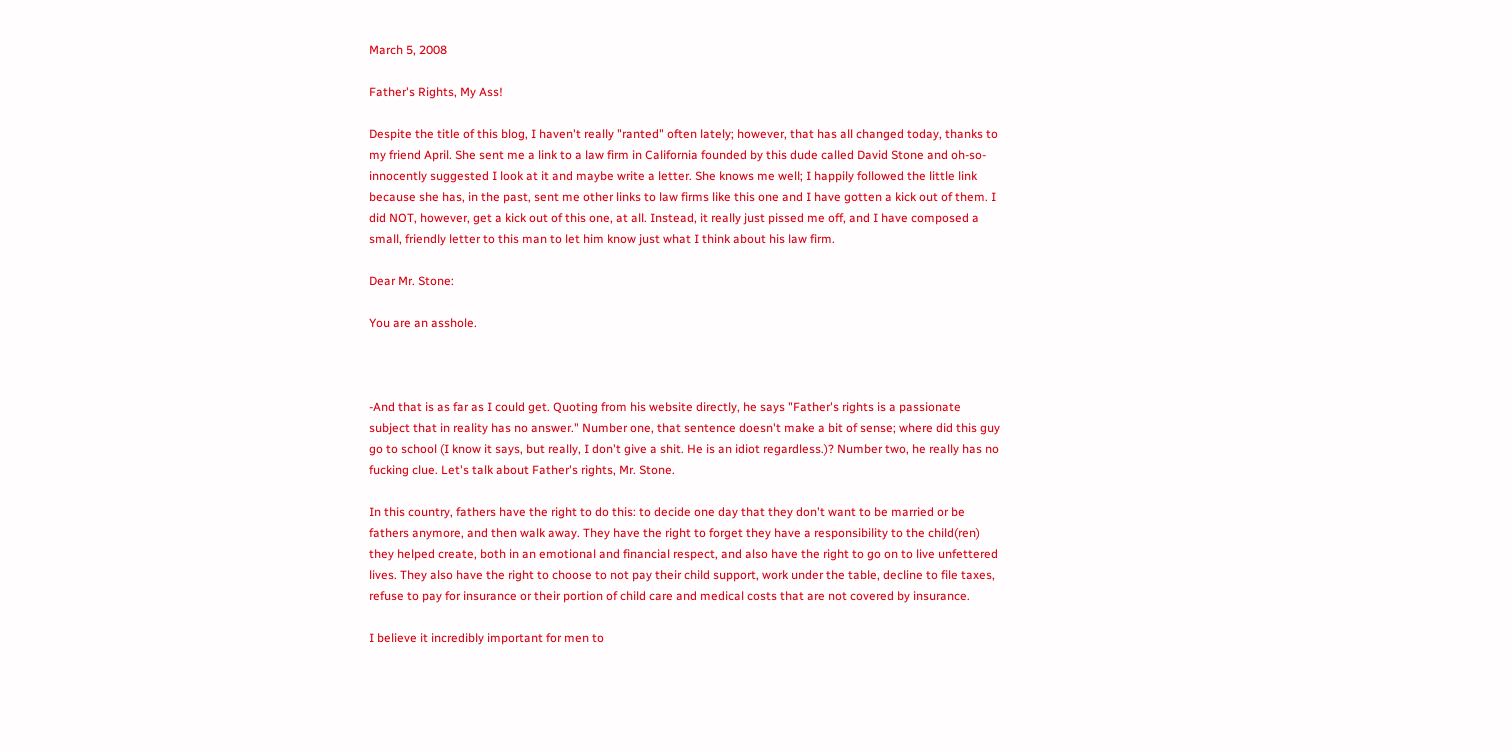March 5, 2008

Father's Rights, My Ass!

Despite the title of this blog, I haven't really "ranted" often lately; however, that has all changed today, thanks to my friend April. She sent me a link to a law firm in California founded by this dude called David Stone and oh-so-innocently suggested I look at it and maybe write a letter. She knows me well; I happily followed the little link because she has, in the past, sent me other links to law firms like this one and I have gotten a kick out of them. I did NOT, however, get a kick out of this one, at all. Instead, it really just pissed me off, and I have composed a small, friendly letter to this man to let him know just what I think about his law firm.

Dear Mr. Stone:

You are an asshole.



-And that is as far as I could get. Quoting from his website directly, he says "Father's rights is a passionate subject that in reality has no answer." Number one, that sentence doesn't make a bit of sense; where did this guy go to school (I know it says, but really, I don't give a shit. He is an idiot regardless.)? Number two, he really has no fucking clue. Let's talk about Father's rights, Mr. Stone.

In this country, fathers have the right to do this: to decide one day that they don't want to be married or be fathers anymore, and then walk away. They have the right to forget they have a responsibility to the child(ren) they helped create, both in an emotional and financial respect, and also have the right to go on to live unfettered lives. They also have the right to choose to not pay their child support, work under the table, decline to file taxes, refuse to pay for insurance or their portion of child care and medical costs that are not covered by insurance.

I believe it incredibly important for men to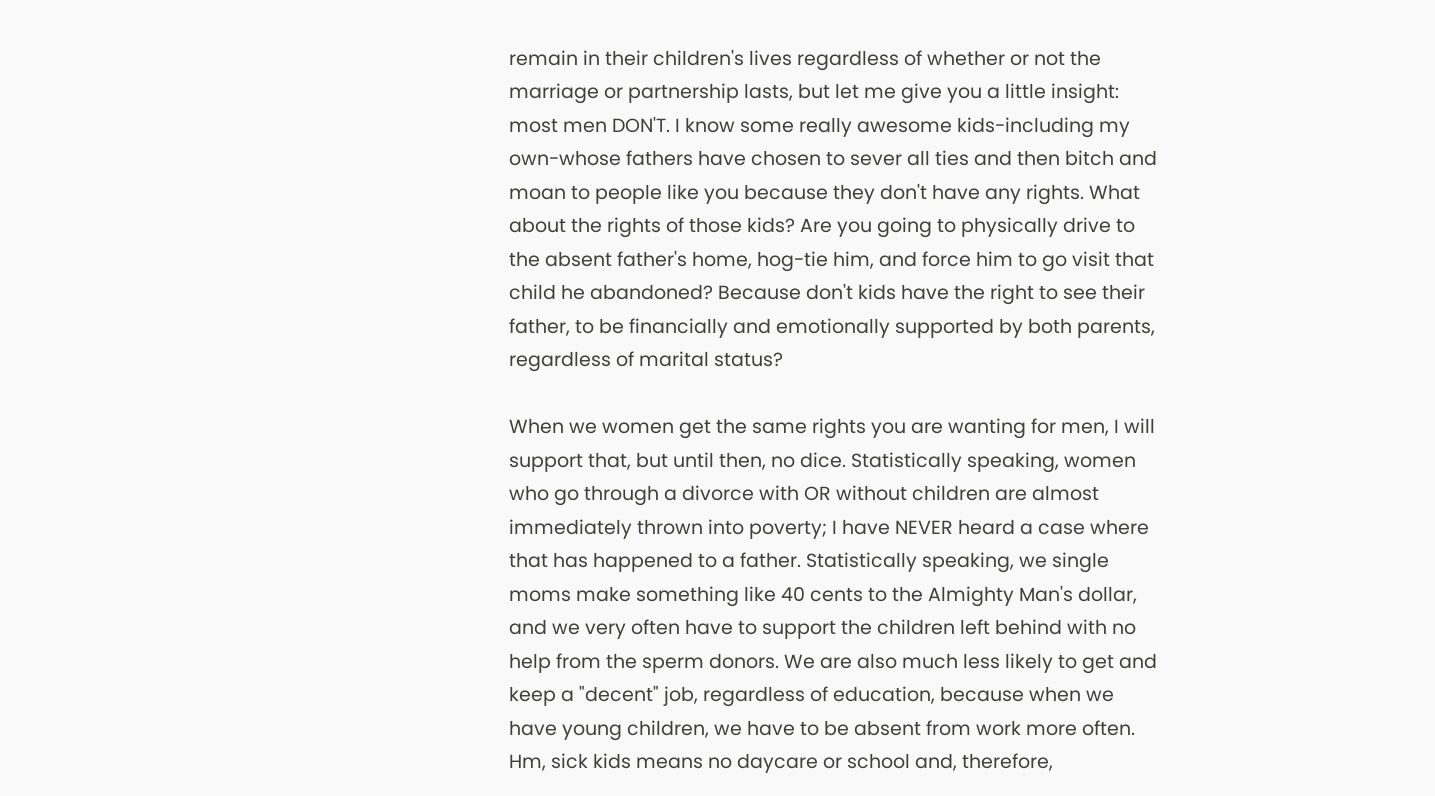remain in their children's lives regardless of whether or not the marriage or partnership lasts, but let me give you a little insight: most men DON'T. I know some really awesome kids-including my own-whose fathers have chosen to sever all ties and then bitch and moan to people like you because they don't have any rights. What about the rights of those kids? Are you going to physically drive to the absent father's home, hog-tie him, and force him to go visit that child he abandoned? Because don't kids have the right to see their father, to be financially and emotionally supported by both parents, regardless of marital status?

When we women get the same rights you are wanting for men, I will support that, but until then, no dice. Statistically speaking, women who go through a divorce with OR without children are almost immediately thrown into poverty; I have NEVER heard a case where that has happened to a father. Statistically speaking, we single moms make something like 40 cents to the Almighty Man's dollar, and we very often have to support the children left behind with no help from the sperm donors. We are also much less likely to get and keep a "decent" job, regardless of education, because when we have young children, we have to be absent from work more often. Hm, sick kids means no daycare or school and, therefore,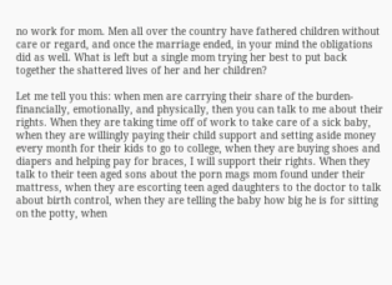no work for mom. Men all over the country have fathered children without care or regard, and once the marriage ended, in your mind the obligations did as well. What is left but a single mom trying her best to put back together the shattered lives of her and her children?

Let me tell you this: when men are carrying their share of the burden-financially, emotionally, and physically, then you can talk to me about their rights. When they are taking time off of work to take care of a sick baby, when they are willingly paying their child support and setting aside money every month for their kids to go to college, when they are buying shoes and diapers and helping pay for braces, I will support their rights. When they talk to their teen aged sons about the porn mags mom found under their mattress, when they are escorting teen aged daughters to the doctor to talk about birth control, when they are telling the baby how big he is for sitting on the potty, when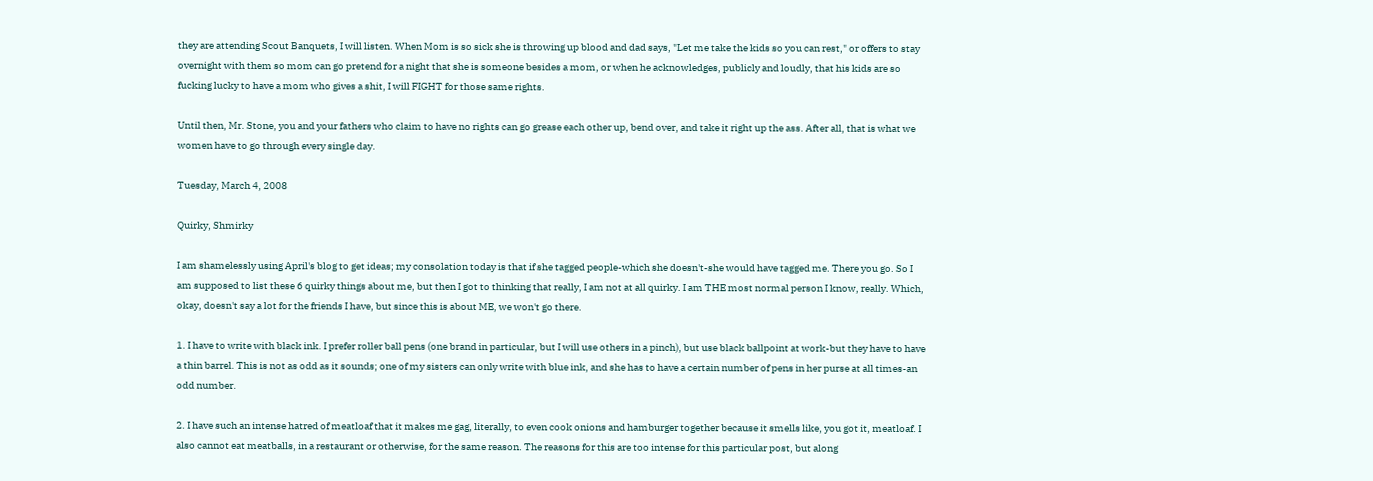they are attending Scout Banquets, I will listen. When Mom is so sick she is throwing up blood and dad says, "Let me take the kids so you can rest," or offers to stay overnight with them so mom can go pretend for a night that she is someone besides a mom, or when he acknowledges, publicly and loudly, that his kids are so fucking lucky to have a mom who gives a shit, I will FIGHT for those same rights.

Until then, Mr. Stone, you and your fathers who claim to have no rights can go grease each other up, bend over, and take it right up the ass. After all, that is what we women have to go through every single day.

Tuesday, March 4, 2008

Quirky, Shmirky

I am shamelessly using April's blog to get ideas; my consolation today is that if she tagged people-which she doesn't-she would have tagged me. There you go. So I am supposed to list these 6 quirky things about me, but then I got to thinking that really, I am not at all quirky. I am THE most normal person I know, really. Which, okay, doesn't say a lot for the friends I have, but since this is about ME, we won't go there.

1. I have to write with black ink. I prefer roller ball pens (one brand in particular, but I will use others in a pinch), but use black ballpoint at work-but they have to have a thin barrel. This is not as odd as it sounds; one of my sisters can only write with blue ink, and she has to have a certain number of pens in her purse at all times-an odd number.

2. I have such an intense hatred of meatloaf that it makes me gag, literally, to even cook onions and hamburger together because it smells like, you got it, meatloaf. I also cannot eat meatballs, in a restaurant or otherwise, for the same reason. The reasons for this are too intense for this particular post, but along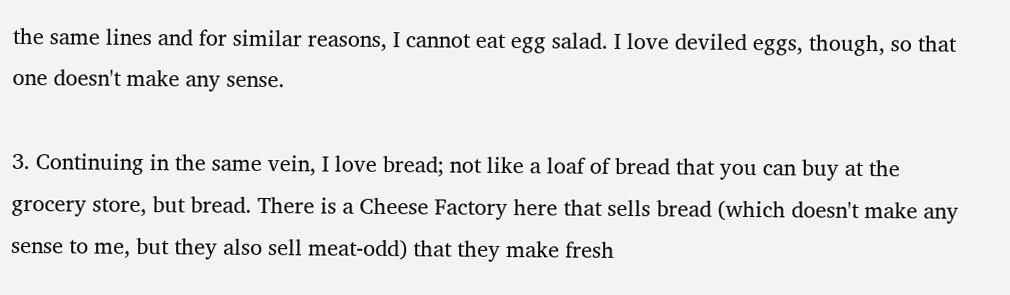the same lines and for similar reasons, I cannot eat egg salad. I love deviled eggs, though, so that one doesn't make any sense.

3. Continuing in the same vein, I love bread; not like a loaf of bread that you can buy at the grocery store, but bread. There is a Cheese Factory here that sells bread (which doesn't make any sense to me, but they also sell meat-odd) that they make fresh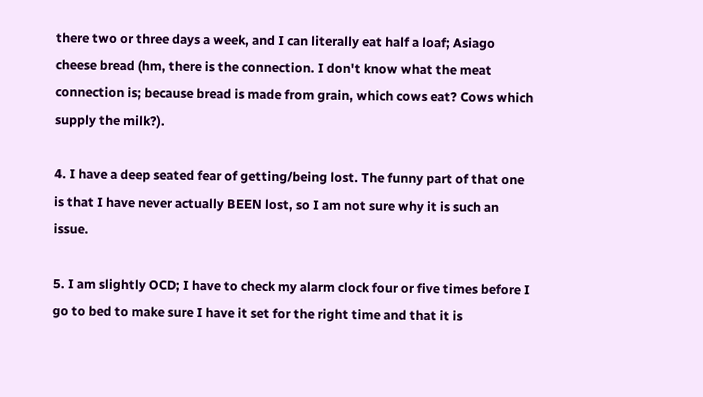there two or three days a week, and I can literally eat half a loaf; Asiago cheese bread (hm, there is the connection. I don't know what the meat connection is; because bread is made from grain, which cows eat? Cows which supply the milk?).

4. I have a deep seated fear of getting/being lost. The funny part of that one is that I have never actually BEEN lost, so I am not sure why it is such an issue.

5. I am slightly OCD; I have to check my alarm clock four or five times before I go to bed to make sure I have it set for the right time and that it is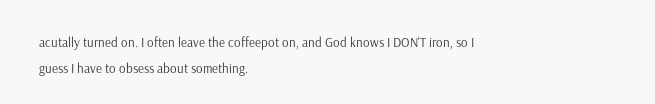acutally turned on. I often leave the coffeepot on, and God knows I DON'T iron, so I guess I have to obsess about something.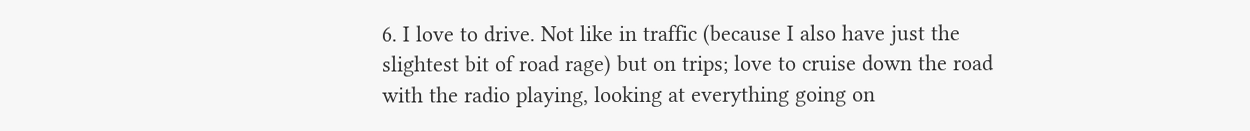6. I love to drive. Not like in traffic (because I also have just the slightest bit of road rage) but on trips; love to cruise down the road with the radio playing, looking at everything going on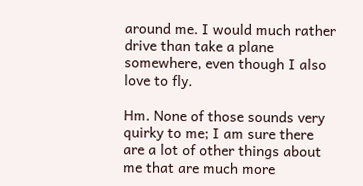around me. I would much rather drive than take a plane somewhere, even though I also love to fly.

Hm. None of those sounds very quirky to me; I am sure there are a lot of other things about me that are much more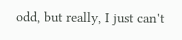odd, but really, I just can't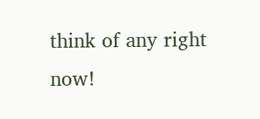think of any right now!